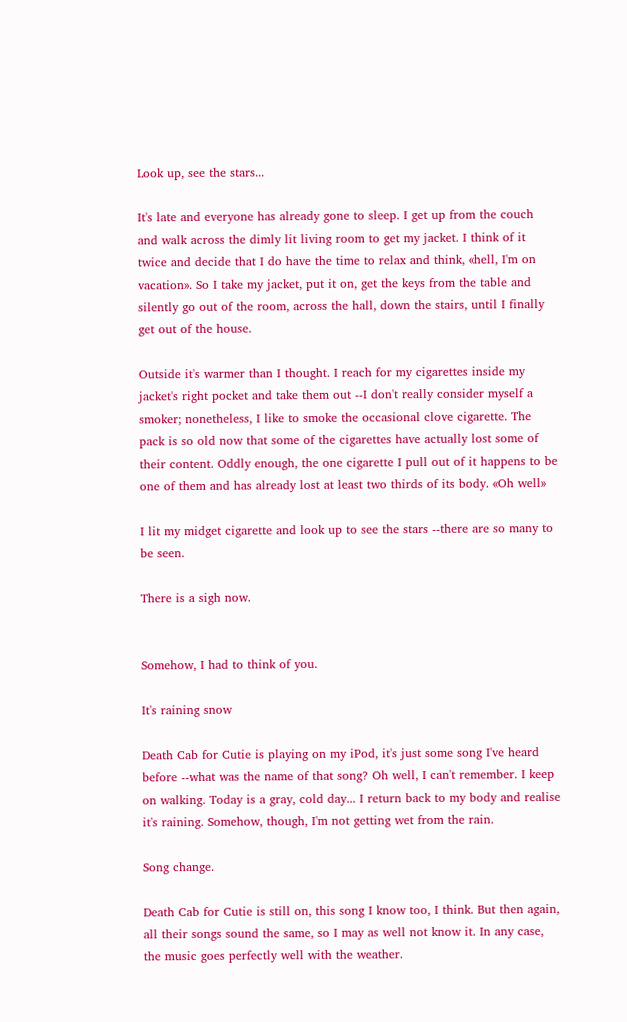Look up, see the stars...

It's late and everyone has already gone to sleep. I get up from the couch and walk across the dimly lit living room to get my jacket. I think of it twice and decide that I do have the time to relax and think, «hell, I'm on vacation». So I take my jacket, put it on, get the keys from the table and silently go out of the room, across the hall, down the stairs, until I finally get out of the house.

Outside it's warmer than I thought. I reach for my cigarettes inside my jacket's right pocket and take them out --I don't really consider myself a smoker; nonetheless, I like to smoke the occasional clove cigarette. The pack is so old now that some of the cigarettes have actually lost some of their content. Oddly enough, the one cigarette I pull out of it happens to be one of them and has already lost at least two thirds of its body. «Oh well»

I lit my midget cigarette and look up to see the stars --there are so many to be seen.

There is a sigh now.


Somehow, I had to think of you.

It's raining snow

Death Cab for Cutie is playing on my iPod, it's just some song I've heard before --what was the name of that song? Oh well, I can't remember. I keep on walking. Today is a gray, cold day... I return back to my body and realise it's raining. Somehow, though, I'm not getting wet from the rain.

Song change.

Death Cab for Cutie is still on, this song I know too, I think. But then again, all their songs sound the same, so I may as well not know it. In any case, the music goes perfectly well with the weather.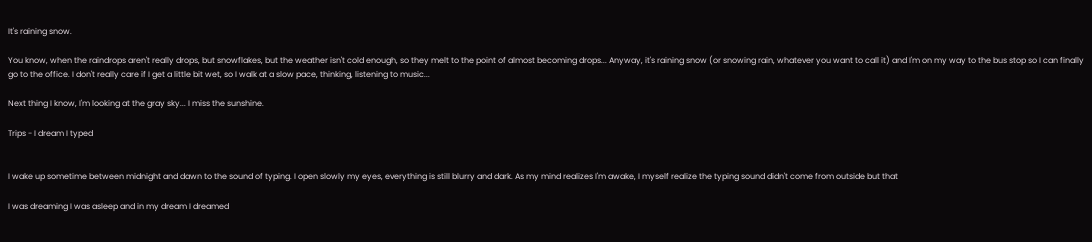It's raining snow.

You know, when the raindrops aren't really drops, but snowflakes, but the weather isn't cold enough, so they melt to the point of almost becoming drops... Anyway, it's raining snow (or snowing rain, whatever you want to call it) and I'm on my way to the bus stop so I can finally go to the office. I don't really care if I get a little bit wet, so I walk at a slow pace, thinking, listening to music...

Next thing I know, I'm looking at the gray sky... I miss the sunshine.

Trips - I dream I typed


I wake up sometime between midnight and dawn to the sound of typing. I open slowly my eyes, everything is still blurry and dark. As my mind realizes I'm awake, I myself realize the typing sound didn't come from outside but that

I was dreaming I was asleep and in my dream I dreamed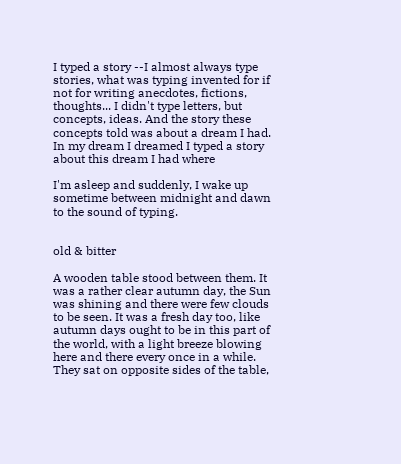I typed a story --I almost always type stories, what was typing invented for if not for writing anecdotes, fictions, thoughts... I didn't type letters, but concepts, ideas. And the story these concepts told was about a dream I had. In my dream I dreamed I typed a story about this dream I had where

I'm asleep and suddenly, I wake up sometime between midnight and dawn to the sound of typing.


old & bitter

A wooden table stood between them. It was a rather clear autumn day, the Sun was shining and there were few clouds to be seen. It was a fresh day too, like autumn days ought to be in this part of the world, with a light breeze blowing here and there every once in a while. They sat on opposite sides of the table,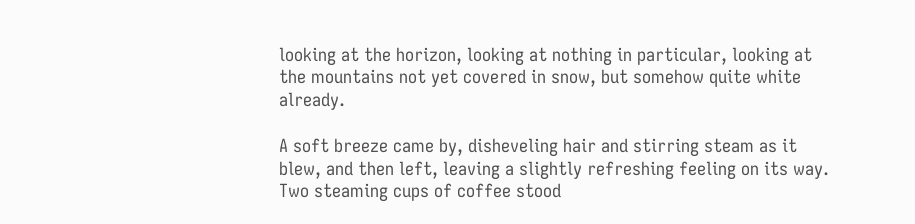looking at the horizon, looking at nothing in particular, looking at the mountains not yet covered in snow, but somehow quite white already.

A soft breeze came by, disheveling hair and stirring steam as it blew, and then left, leaving a slightly refreshing feeling on its way. Two steaming cups of coffee stood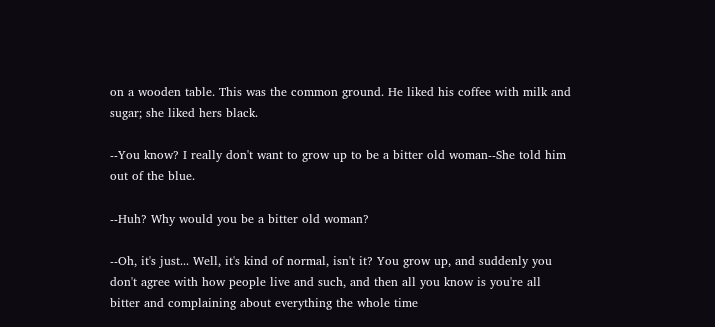on a wooden table. This was the common ground. He liked his coffee with milk and sugar; she liked hers black.

--You know? I really don't want to grow up to be a bitter old woman--She told him out of the blue.

--Huh? Why would you be a bitter old woman?

--Oh, it's just... Well, it's kind of normal, isn't it? You grow up, and suddenly you don't agree with how people live and such, and then all you know is you're all bitter and complaining about everything the whole time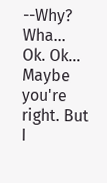--Why? Wha... Ok. Ok... Maybe you're right. But I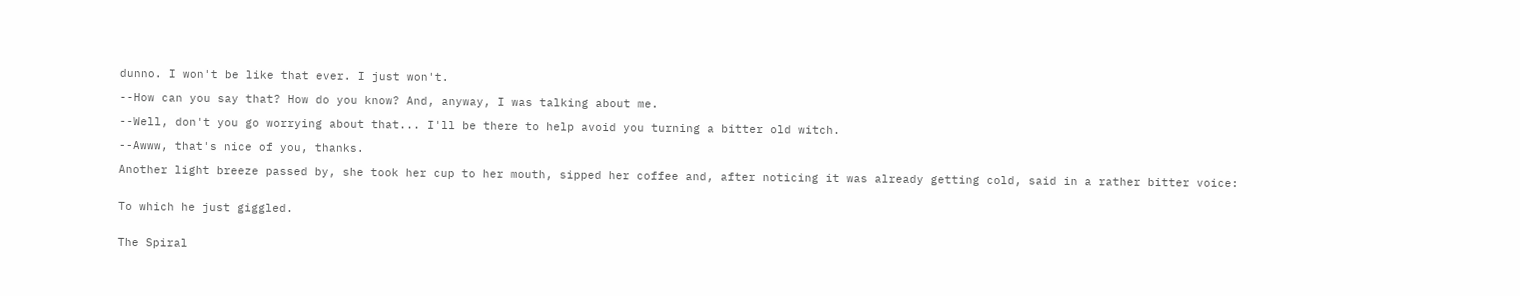dunno. I won't be like that ever. I just won't.

--How can you say that? How do you know? And, anyway, I was talking about me.

--Well, don't you go worrying about that... I'll be there to help avoid you turning a bitter old witch.

--Awww, that's nice of you, thanks.

Another light breeze passed by, she took her cup to her mouth, sipped her coffee and, after noticing it was already getting cold, said in a rather bitter voice:


To which he just giggled.


The Spiral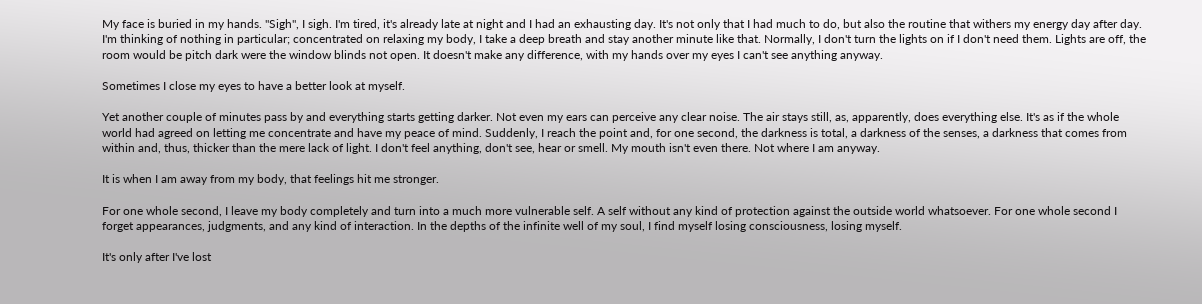My face is buried in my hands. "Sigh", I sigh. I'm tired, it's already late at night and I had an exhausting day. It's not only that I had much to do, but also the routine that withers my energy day after day. I'm thinking of nothing in particular; concentrated on relaxing my body, I take a deep breath and stay another minute like that. Normally, I don't turn the lights on if I don't need them. Lights are off, the room would be pitch dark were the window blinds not open. It doesn't make any difference, with my hands over my eyes I can't see anything anyway.

Sometimes I close my eyes to have a better look at myself.

Yet another couple of minutes pass by and everything starts getting darker. Not even my ears can perceive any clear noise. The air stays still, as, apparently, does everything else. It's as if the whole world had agreed on letting me concentrate and have my peace of mind. Suddenly, I reach the point and, for one second, the darkness is total, a darkness of the senses, a darkness that comes from within and, thus, thicker than the mere lack of light. I don't feel anything, don't see, hear or smell. My mouth isn't even there. Not where I am anyway.

It is when I am away from my body, that feelings hit me stronger.

For one whole second, I leave my body completely and turn into a much more vulnerable self. A self without any kind of protection against the outside world whatsoever. For one whole second I forget appearances, judgments, and any kind of interaction. In the depths of the infinite well of my soul, I find myself losing consciousness, losing myself.

It's only after I've lost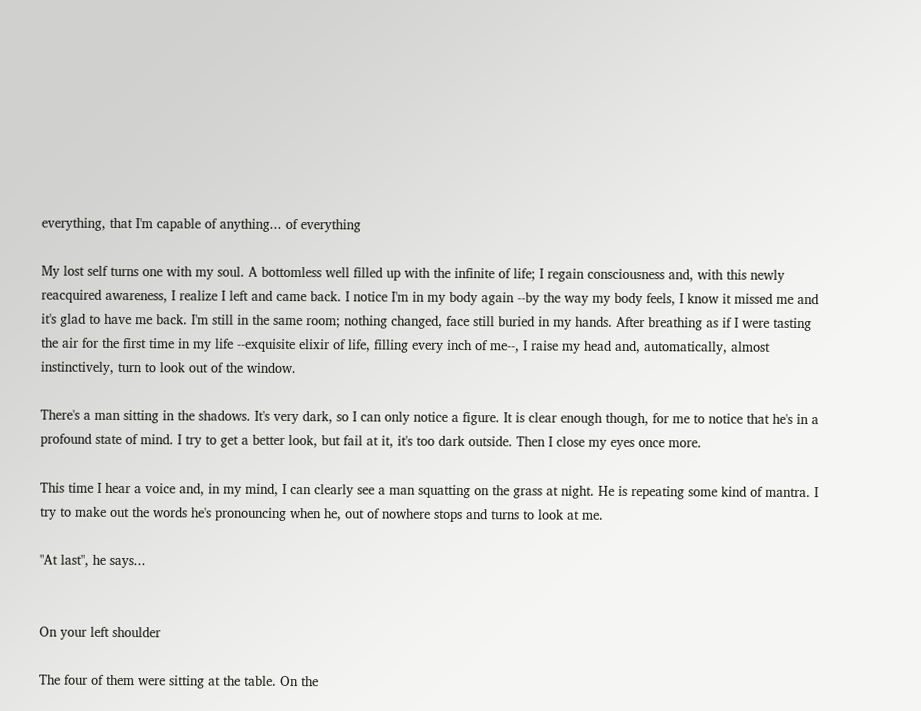everything, that I'm capable of anything... of everything

My lost self turns one with my soul. A bottomless well filled up with the infinite of life; I regain consciousness and, with this newly reacquired awareness, I realize I left and came back. I notice I'm in my body again --by the way my body feels, I know it missed me and it's glad to have me back. I'm still in the same room; nothing changed, face still buried in my hands. After breathing as if I were tasting the air for the first time in my life --exquisite elixir of life, filling every inch of me--, I raise my head and, automatically, almost instinctively, turn to look out of the window.

There's a man sitting in the shadows. It's very dark, so I can only notice a figure. It is clear enough though, for me to notice that he's in a profound state of mind. I try to get a better look, but fail at it, it's too dark outside. Then I close my eyes once more.

This time I hear a voice and, in my mind, I can clearly see a man squatting on the grass at night. He is repeating some kind of mantra. I try to make out the words he's pronouncing when he, out of nowhere stops and turns to look at me.

"At last", he says...


On your left shoulder

The four of them were sitting at the table. On the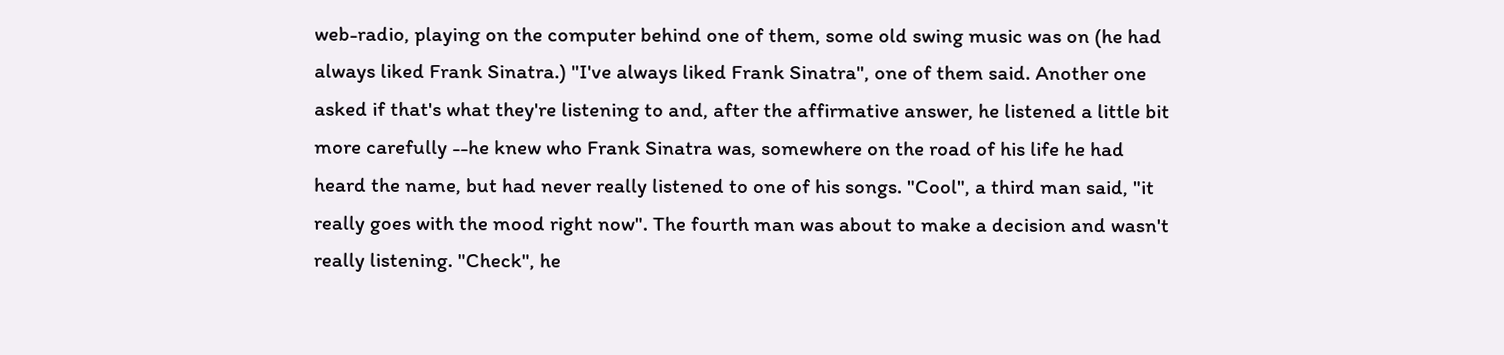web-radio, playing on the computer behind one of them, some old swing music was on (he had always liked Frank Sinatra.) "I've always liked Frank Sinatra", one of them said. Another one asked if that's what they're listening to and, after the affirmative answer, he listened a little bit more carefully --he knew who Frank Sinatra was, somewhere on the road of his life he had heard the name, but had never really listened to one of his songs. "Cool", a third man said, "it really goes with the mood right now". The fourth man was about to make a decision and wasn't really listening. "Check", he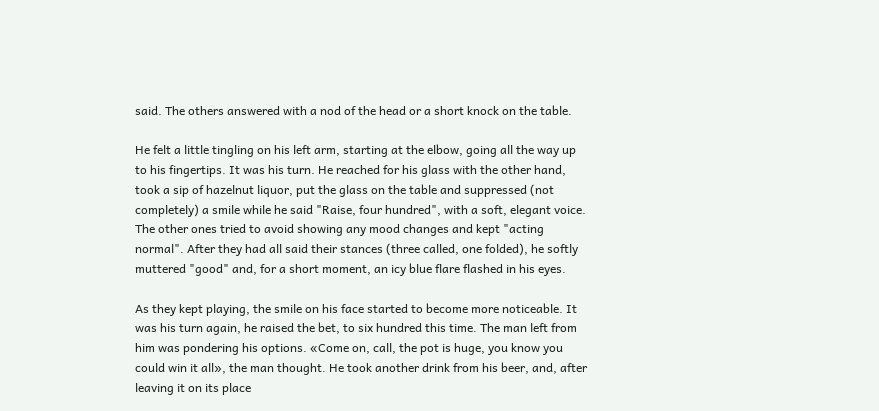said. The others answered with a nod of the head or a short knock on the table.

He felt a little tingling on his left arm, starting at the elbow, going all the way up to his fingertips. It was his turn. He reached for his glass with the other hand, took a sip of hazelnut liquor, put the glass on the table and suppressed (not completely) a smile while he said "Raise, four hundred", with a soft, elegant voice. The other ones tried to avoid showing any mood changes and kept "acting normal". After they had all said their stances (three called, one folded), he softly muttered "good" and, for a short moment, an icy blue flare flashed in his eyes.

As they kept playing, the smile on his face started to become more noticeable. It was his turn again, he raised the bet, to six hundred this time. The man left from him was pondering his options. «Come on, call, the pot is huge, you know you could win it all», the man thought. He took another drink from his beer, and, after leaving it on its place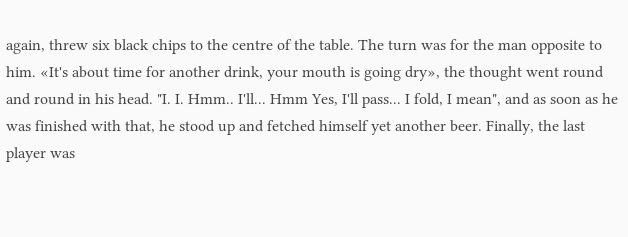again, threw six black chips to the centre of the table. The turn was for the man opposite to him. «It's about time for another drink, your mouth is going dry», the thought went round and round in his head. "I. I. Hmm.. I'll... Hmm Yes, I'll pass... I fold, I mean", and as soon as he was finished with that, he stood up and fetched himself yet another beer. Finally, the last player was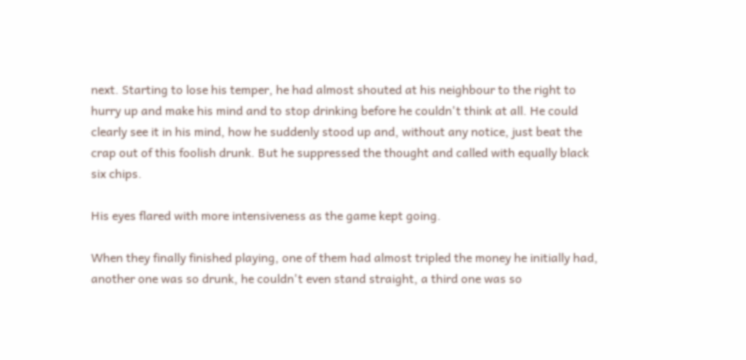next. Starting to lose his temper, he had almost shouted at his neighbour to the right to hurry up and make his mind and to stop drinking before he couldn't think at all. He could clearly see it in his mind, how he suddenly stood up and, without any notice, just beat the crap out of this foolish drunk. But he suppressed the thought and called with equally black six chips.

His eyes flared with more intensiveness as the game kept going.

When they finally finished playing, one of them had almost tripled the money he initially had, another one was so drunk, he couldn't even stand straight, a third one was so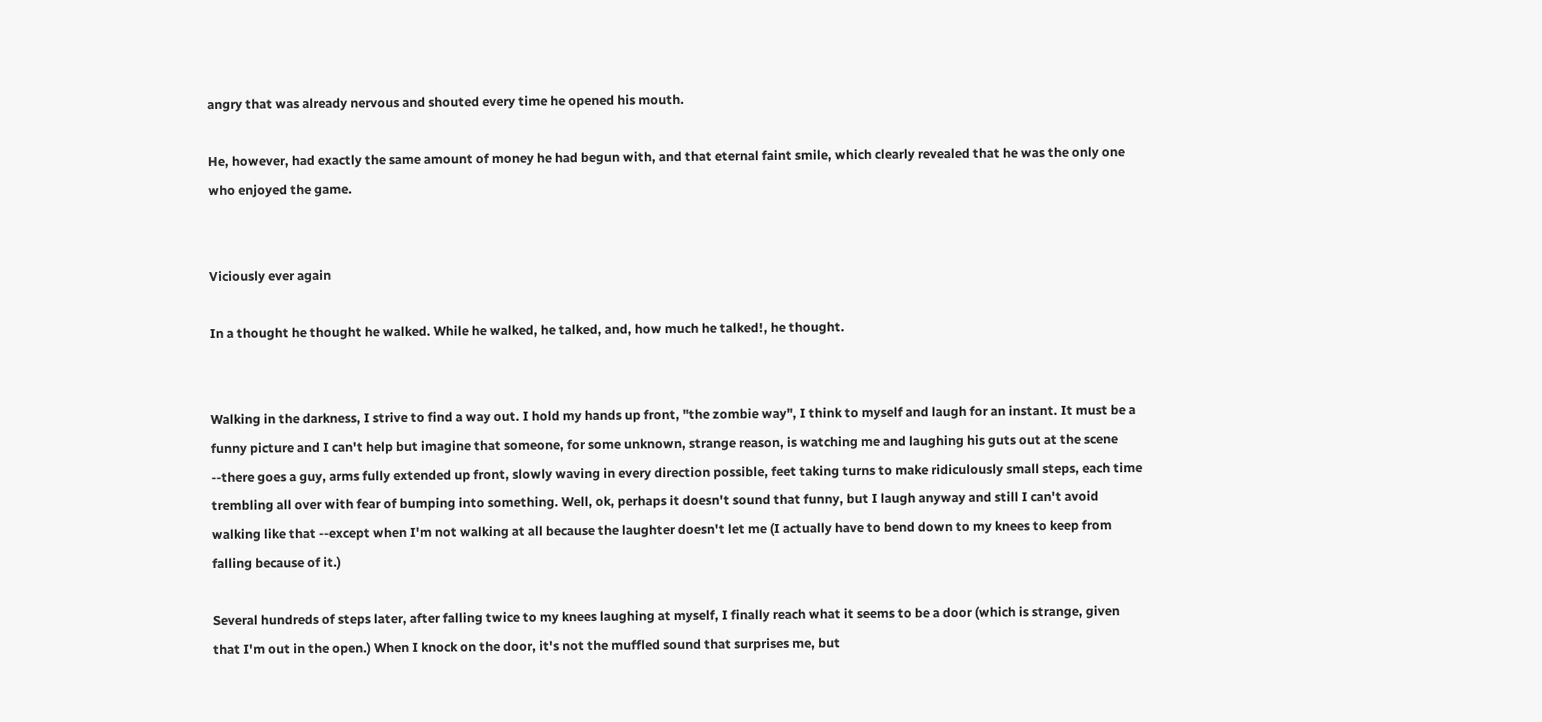angry that was already nervous and shouted every time he opened his mouth.

He, however, had exactly the same amount of money he had begun with, and that eternal faint smile, which clearly revealed that he was the only one who enjoyed the game.


Viciously ever again

In a thought he thought he walked. While he walked, he talked, and, how much he talked!, he thought.


Walking in the darkness, I strive to find a way out. I hold my hands up front, "the zombie way", I think to myself and laugh for an instant. It must be a funny picture and I can't help but imagine that someone, for some unknown, strange reason, is watching me and laughing his guts out at the scene --there goes a guy, arms fully extended up front, slowly waving in every direction possible, feet taking turns to make ridiculously small steps, each time trembling all over with fear of bumping into something. Well, ok, perhaps it doesn't sound that funny, but I laugh anyway and still I can't avoid walking like that --except when I'm not walking at all because the laughter doesn't let me (I actually have to bend down to my knees to keep from falling because of it.)

Several hundreds of steps later, after falling twice to my knees laughing at myself, I finally reach what it seems to be a door (which is strange, given that I'm out in the open.) When I knock on the door, it's not the muffled sound that surprises me, but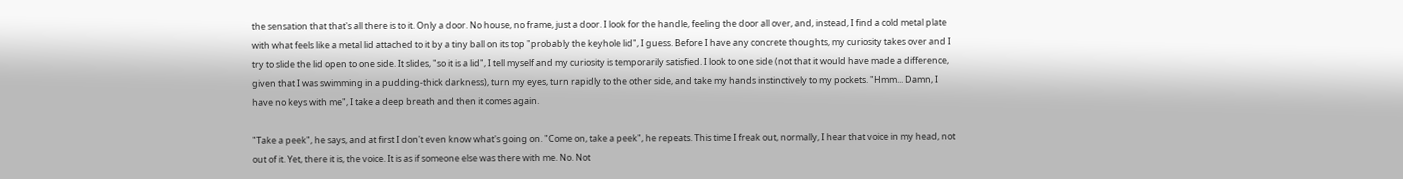the sensation that that's all there is to it. Only a door. No house, no frame, just a door. I look for the handle, feeling the door all over, and, instead, I find a cold metal plate with what feels like a metal lid attached to it by a tiny ball on its top "probably the keyhole lid", I guess. Before I have any concrete thoughts, my curiosity takes over and I try to slide the lid open to one side. It slides, "so it is a lid", I tell myself and my curiosity is temporarily satisfied. I look to one side (not that it would have made a difference, given that I was swimming in a pudding-thick darkness), turn my eyes, turn rapidly to the other side, and take my hands instinctively to my pockets. "Hmm... Damn, I have no keys with me", I take a deep breath and then it comes again.

"Take a peek", he says, and at first I don't even know what's going on. "Come on, take a peek", he repeats. This time I freak out, normally, I hear that voice in my head, not out of it. Yet, there it is, the voice. It is as if someone else was there with me. No. Not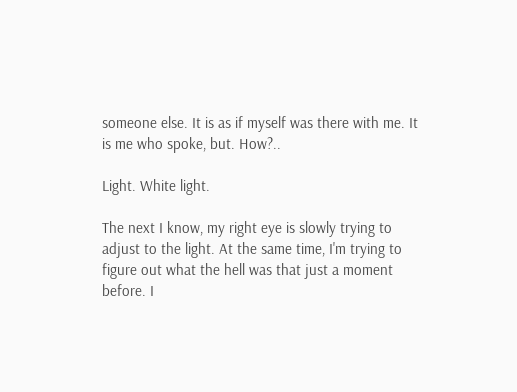someone else. It is as if myself was there with me. It is me who spoke, but. How?..

Light. White light.

The next I know, my right eye is slowly trying to adjust to the light. At the same time, I'm trying to figure out what the hell was that just a moment before. I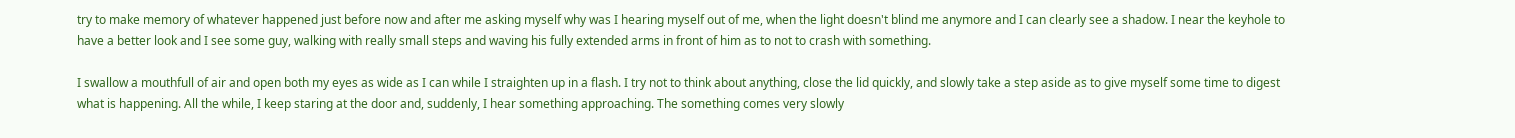try to make memory of whatever happened just before now and after me asking myself why was I hearing myself out of me, when the light doesn't blind me anymore and I can clearly see a shadow. I near the keyhole to have a better look and I see some guy, walking with really small steps and waving his fully extended arms in front of him as to not to crash with something.

I swallow a mouthfull of air and open both my eyes as wide as I can while I straighten up in a flash. I try not to think about anything, close the lid quickly, and slowly take a step aside as to give myself some time to digest what is happening. All the while, I keep staring at the door and, suddenly, I hear something approaching. The something comes very slowly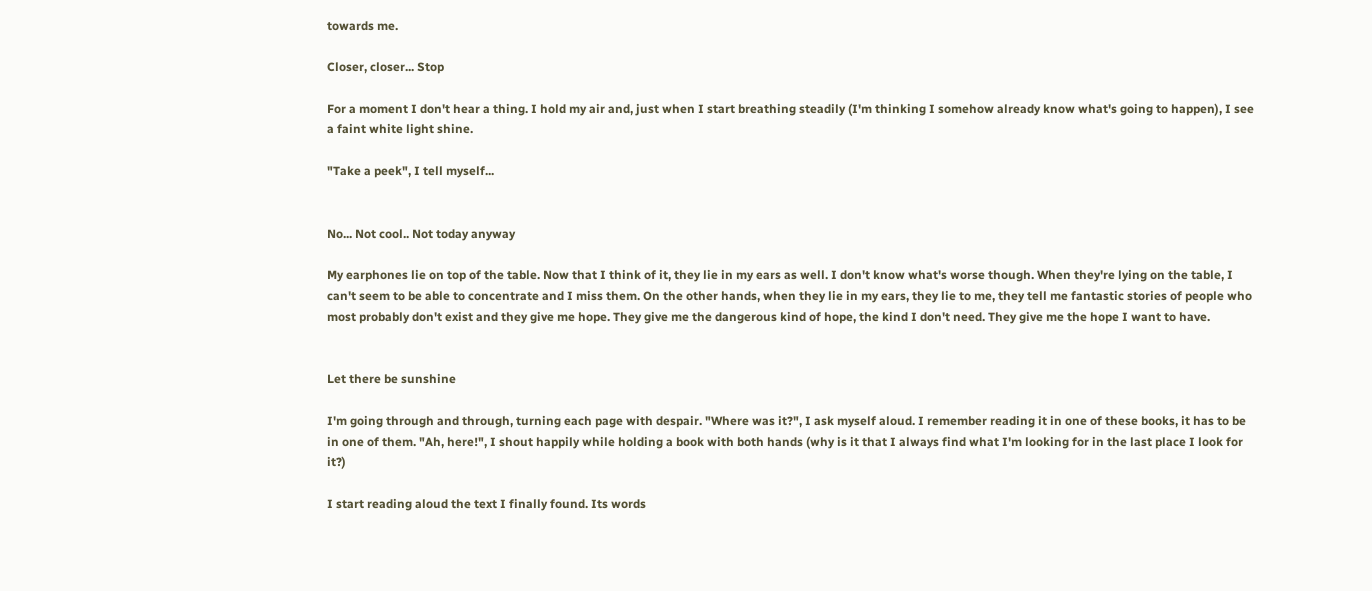towards me.

Closer, closer... Stop

For a moment I don't hear a thing. I hold my air and, just when I start breathing steadily (I'm thinking I somehow already know what's going to happen), I see a faint white light shine.

"Take a peek", I tell myself...


No... Not cool.. Not today anyway

My earphones lie on top of the table. Now that I think of it, they lie in my ears as well. I don't know what's worse though. When they're lying on the table, I can't seem to be able to concentrate and I miss them. On the other hands, when they lie in my ears, they lie to me, they tell me fantastic stories of people who most probably don't exist and they give me hope. They give me the dangerous kind of hope, the kind I don't need. They give me the hope I want to have.


Let there be sunshine

I'm going through and through, turning each page with despair. "Where was it?", I ask myself aloud. I remember reading it in one of these books, it has to be in one of them. "Ah, here!", I shout happily while holding a book with both hands (why is it that I always find what I'm looking for in the last place I look for it?)

I start reading aloud the text I finally found. Its words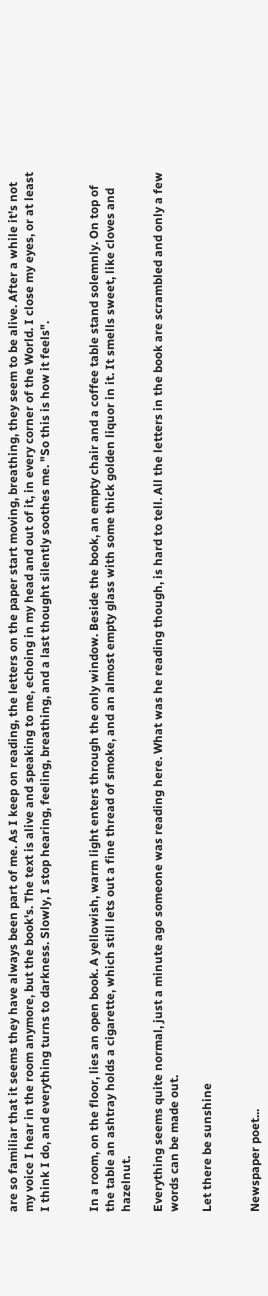are so familiar that it seems they have always been part of me. As I keep on reading, the letters on the paper start moving, breathing, they seem to be alive. After a while it's not my voice I hear in the room anymore, but the book's. The text is alive and speaking to me, echoing in my head and out of it, in every corner of the World. I close my eyes, or at least I think I do, and everything turns to darkness. Slowly, I stop hearing, feeling, breathing, and a last thought silently soothes me. "So this is how it feels".


In a room, on the floor, lies an open book. A yellowish, warm light enters through the only window. Beside the book, an empty chair and a coffee table stand solemnly. On top of the table an ashtray holds a cigarette, which still lets out a fine thread of smoke, and an almost empty glass with some thick golden liquor in it. It smells sweet, like cloves and hazelnut.

Everything seems quite normal, just a minute ago someone was reading here. What was he reading though, is hard to tell. All the letters in the book are scrambled and only a few words can be made out.

Let there be sunshine


Newspaper poet...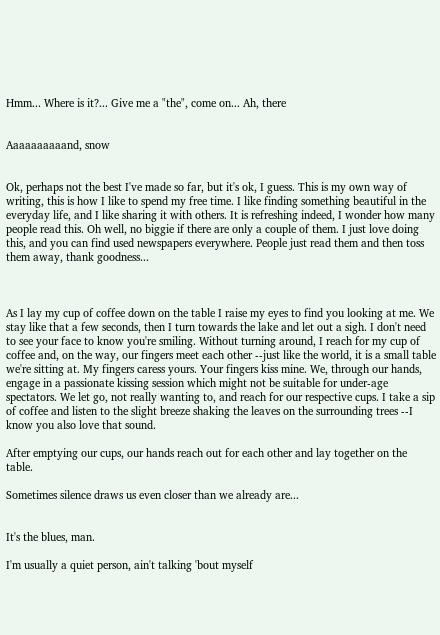Hmm... Where is it?... Give me a "the", come on... Ah, there


Aaaaaaaaaand, snow


Ok, perhaps not the best I've made so far, but it's ok, I guess. This is my own way of writing, this is how I like to spend my free time. I like finding something beautiful in the everyday life, and I like sharing it with others. It is refreshing indeed, I wonder how many people read this. Oh well, no biggie if there are only a couple of them. I just love doing this, and you can find used newspapers everywhere. People just read them and then toss them away, thank goodness...



As I lay my cup of coffee down on the table I raise my eyes to find you looking at me. We stay like that a few seconds, then I turn towards the lake and let out a sigh. I don't need to see your face to know you're smiling. Without turning around, I reach for my cup of coffee and, on the way, our fingers meet each other --just like the world, it is a small table we're sitting at. My fingers caress yours. Your fingers kiss mine. We, through our hands, engage in a passionate kissing session which might not be suitable for under-age spectators. We let go, not really wanting to, and reach for our respective cups. I take a sip of coffee and listen to the slight breeze shaking the leaves on the surrounding trees --I know you also love that sound.

After emptying our cups, our hands reach out for each other and lay together on the table.

Sometimes silence draws us even closer than we already are...


It's the blues, man.

I'm usually a quiet person, ain't talking 'bout myself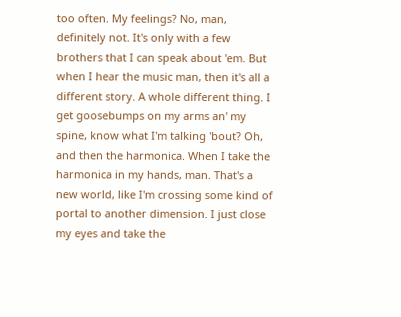too often. My feelings? No, man, definitely not. It's only with a few brothers that I can speak about 'em. But when I hear the music man, then it's all a different story. A whole different thing. I get goosebumps on my arms an' my spine, know what I'm talking 'bout? Oh, and then the harmonica. When I take the harmonica in my hands, man. That's a new world, like I'm crossing some kind of portal to another dimension. I just close my eyes and take the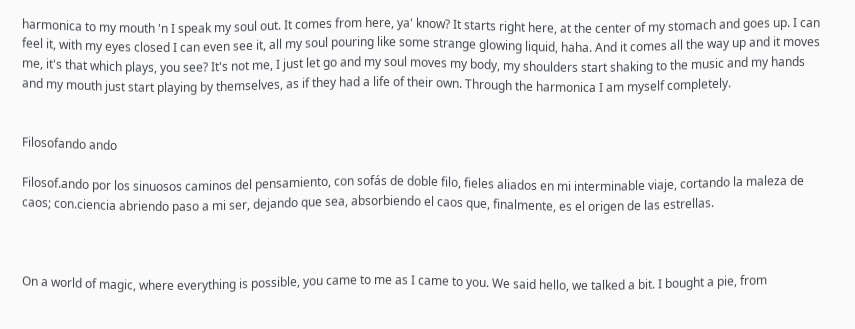harmonica to my mouth 'n I speak my soul out. It comes from here, ya' know? It starts right here, at the center of my stomach and goes up. I can feel it, with my eyes closed I can even see it, all my soul pouring like some strange glowing liquid, haha. And it comes all the way up and it moves me, it's that which plays, you see? It's not me, I just let go and my soul moves my body, my shoulders start shaking to the music and my hands and my mouth just start playing by themselves, as if they had a life of their own. Through the harmonica I am myself completely.


Filosofando ando

Filosof.ando por los sinuosos caminos del pensamiento, con sofás de doble filo, fieles aliados en mi interminable viaje, cortando la maleza de caos; con.ciencia abriendo paso a mi ser, dejando que sea, absorbiendo el caos que, finalmente, es el origen de las estrellas.



On a world of magic, where everything is possible, you came to me as I came to you. We said hello, we talked a bit. I bought a pie, from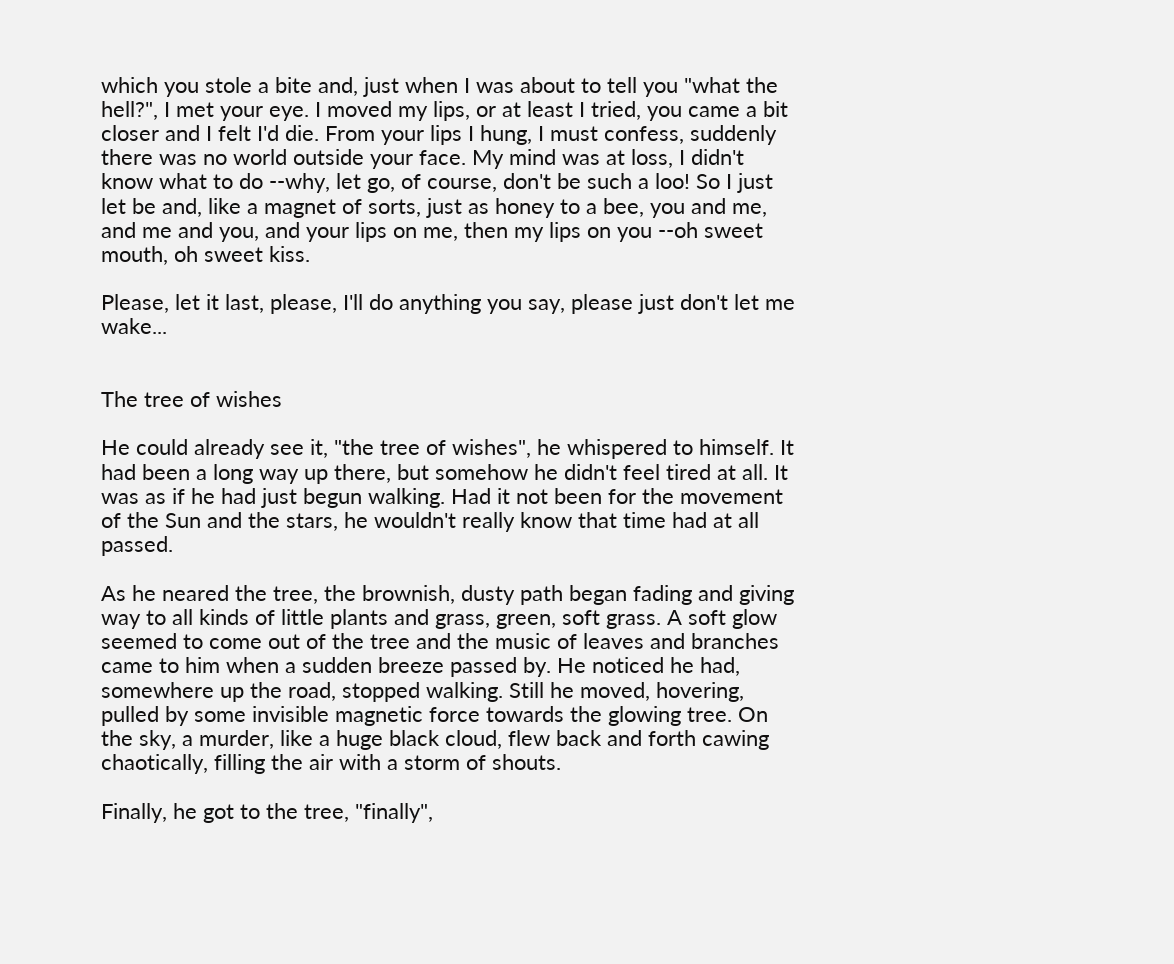which you stole a bite and, just when I was about to tell you "what the hell?", I met your eye. I moved my lips, or at least I tried, you came a bit closer and I felt I'd die. From your lips I hung, I must confess, suddenly there was no world outside your face. My mind was at loss, I didn't know what to do --why, let go, of course, don't be such a loo! So I just let be and, like a magnet of sorts, just as honey to a bee, you and me, and me and you, and your lips on me, then my lips on you --oh sweet mouth, oh sweet kiss.

Please, let it last, please, I'll do anything you say, please just don't let me wake...


The tree of wishes

He could already see it, "the tree of wishes", he whispered to himself. It had been a long way up there, but somehow he didn't feel tired at all. It was as if he had just begun walking. Had it not been for the movement of the Sun and the stars, he wouldn't really know that time had at all passed.

As he neared the tree, the brownish, dusty path began fading and giving way to all kinds of little plants and grass, green, soft grass. A soft glow seemed to come out of the tree and the music of leaves and branches came to him when a sudden breeze passed by. He noticed he had, somewhere up the road, stopped walking. Still he moved, hovering, pulled by some invisible magnetic force towards the glowing tree. On the sky, a murder, like a huge black cloud, flew back and forth cawing chaotically, filling the air with a storm of shouts.

Finally, he got to the tree, "finally",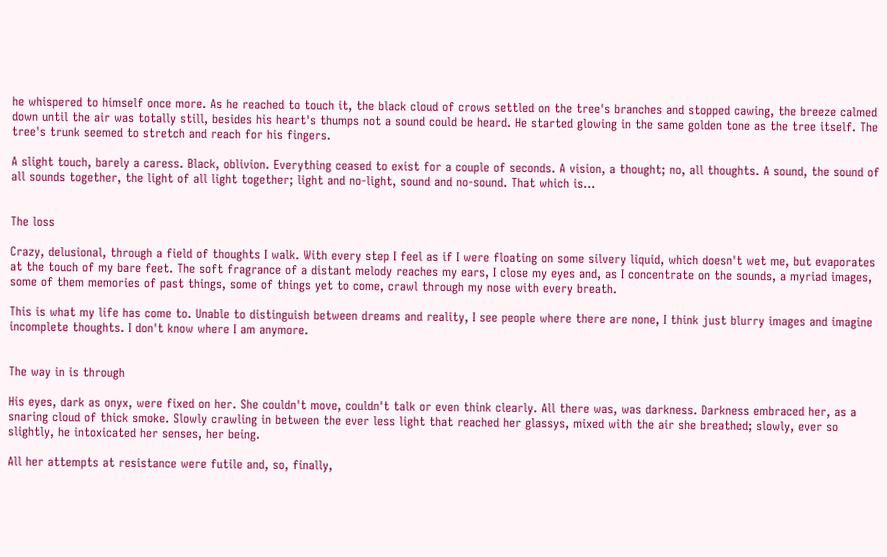he whispered to himself once more. As he reached to touch it, the black cloud of crows settled on the tree's branches and stopped cawing, the breeze calmed down until the air was totally still, besides his heart's thumps not a sound could be heard. He started glowing in the same golden tone as the tree itself. The tree's trunk seemed to stretch and reach for his fingers.

A slight touch, barely a caress. Black, oblivion. Everything ceased to exist for a couple of seconds. A vision, a thought; no, all thoughts. A sound, the sound of all sounds together, the light of all light together; light and no-light, sound and no-sound. That which is...


The loss

Crazy, delusional, through a field of thoughts I walk. With every step I feel as if I were floating on some silvery liquid, which doesn't wet me, but evaporates at the touch of my bare feet. The soft fragrance of a distant melody reaches my ears, I close my eyes and, as I concentrate on the sounds, a myriad images, some of them memories of past things, some of things yet to come, crawl through my nose with every breath.

This is what my life has come to. Unable to distinguish between dreams and reality, I see people where there are none, I think just blurry images and imagine incomplete thoughts. I don't know where I am anymore.


The way in is through

His eyes, dark as onyx, were fixed on her. She couldn't move, couldn't talk or even think clearly. All there was, was darkness. Darkness embraced her, as a snaring cloud of thick smoke. Slowly crawling in between the ever less light that reached her glassys, mixed with the air she breathed; slowly, ever so slightly, he intoxicated her senses, her being.

All her attempts at resistance were futile and, so, finally,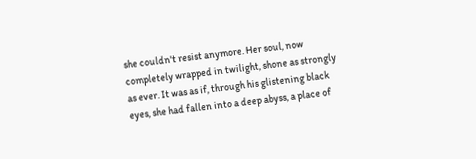she couldn't resist anymore. Her soul, now completely wrapped in twilight, shone as strongly as ever. It was as if, through his glistening black eyes, she had fallen into a deep abyss, a place of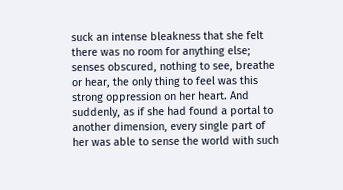suck an intense bleakness that she felt there was no room for anything else; senses obscured, nothing to see, breathe or hear, the only thing to feel was this strong oppression on her heart. And suddenly, as if she had found a portal to another dimension, every single part of her was able to sense the world with such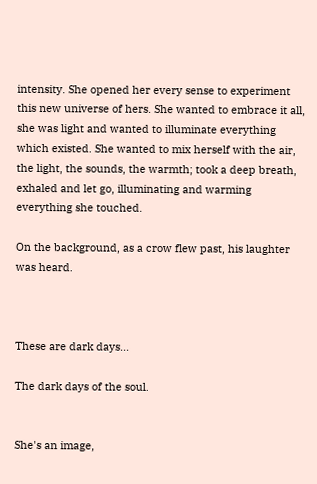intensity. She opened her every sense to experiment this new universe of hers. She wanted to embrace it all, she was light and wanted to illuminate everything which existed. She wanted to mix herself with the air, the light, the sounds, the warmth; took a deep breath, exhaled and let go, illuminating and warming everything she touched.

On the background, as a crow flew past, his laughter was heard.



These are dark days...

The dark days of the soul.


She's an image,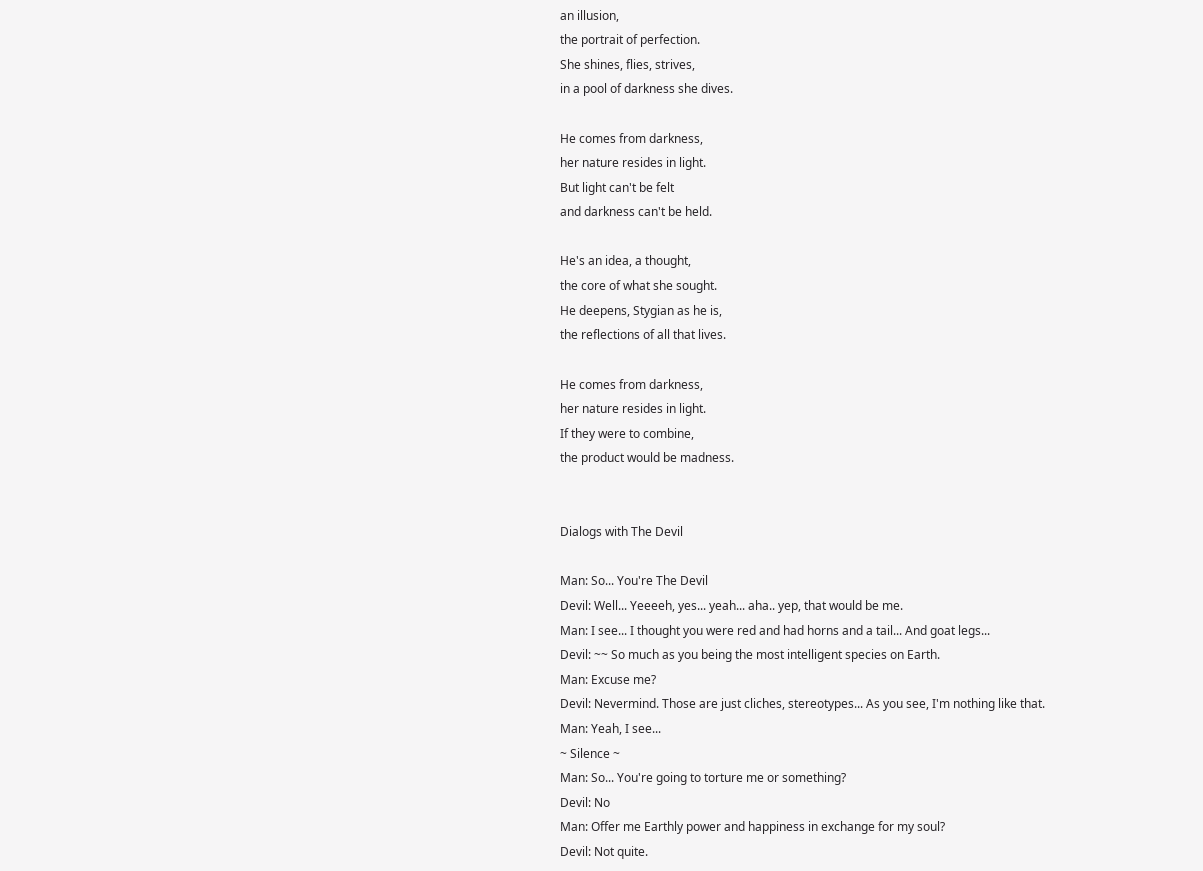an illusion,
the portrait of perfection.
She shines, flies, strives,
in a pool of darkness she dives.

He comes from darkness,
her nature resides in light.
But light can't be felt
and darkness can't be held.

He's an idea, a thought,
the core of what she sought.
He deepens, Stygian as he is,
the reflections of all that lives.

He comes from darkness,
her nature resides in light.
If they were to combine,
the product would be madness.


Dialogs with The Devil

Man: So... You're The Devil
Devil: Well... Yeeeeh, yes... yeah... aha.. yep, that would be me.
Man: I see... I thought you were red and had horns and a tail... And goat legs...
Devil: ~~ So much as you being the most intelligent species on Earth.
Man: Excuse me?
Devil: Nevermind. Those are just cliches, stereotypes... As you see, I'm nothing like that.
Man: Yeah, I see...
~ Silence ~
Man: So... You're going to torture me or something?
Devil: No
Man: Offer me Earthly power and happiness in exchange for my soul?
Devil: Not quite.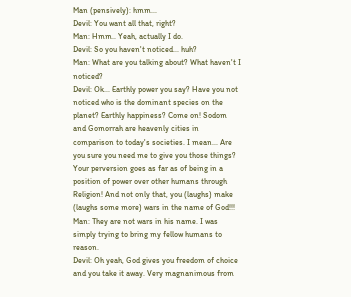Man (pensively): hmm...
Devil: You want all that, right?
Man: Hmm.. Yeah, actually I do.
Devil: So you haven't noticed... huh?
Man: What are you talking about? What haven't I noticed?
Devil: Ok... Earthly power you say? Have you not noticed who is the dominant species on the planet? Earthly happiness? Come on! Sodom and Gomorrah are heavenly cities in comparison to today's societies. I mean... Are you sure you need me to give you those things? Your perversion goes as far as of being in a position of power over other humans through Religion! And not only that, you (laughs) make (laughs some more) wars in the name of God!!!
Man: They are not wars in his name. I was simply trying to bring my fellow humans to reason.
Devil: Oh yeah, God gives you freedom of choice and you take it away. Very magnanimous from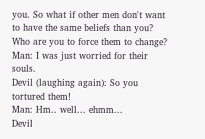you. So what if other men don't want to have the same beliefs than you? Who are you to force them to change?
Man: I was just worried for their souls.
Devil (laughing again): So you tortured them!
Man: Hm.. well... ehmm...
Devil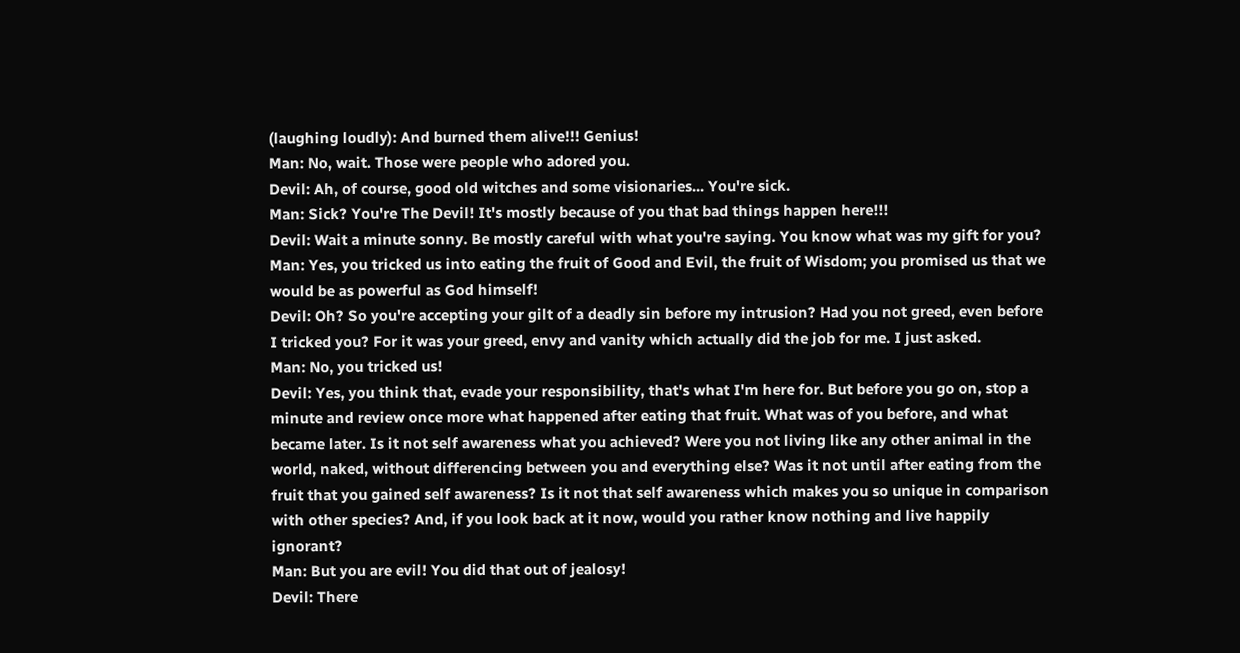(laughing loudly): And burned them alive!!! Genius!
Man: No, wait. Those were people who adored you.
Devil: Ah, of course, good old witches and some visionaries... You're sick.
Man: Sick? You're The Devil! It's mostly because of you that bad things happen here!!!
Devil: Wait a minute sonny. Be mostly careful with what you're saying. You know what was my gift for you?
Man: Yes, you tricked us into eating the fruit of Good and Evil, the fruit of Wisdom; you promised us that we would be as powerful as God himself!
Devil: Oh? So you're accepting your gilt of a deadly sin before my intrusion? Had you not greed, even before I tricked you? For it was your greed, envy and vanity which actually did the job for me. I just asked.
Man: No, you tricked us!
Devil: Yes, you think that, evade your responsibility, that's what I'm here for. But before you go on, stop a minute and review once more what happened after eating that fruit. What was of you before, and what became later. Is it not self awareness what you achieved? Were you not living like any other animal in the world, naked, without differencing between you and everything else? Was it not until after eating from the fruit that you gained self awareness? Is it not that self awareness which makes you so unique in comparison with other species? And, if you look back at it now, would you rather know nothing and live happily ignorant?
Man: But you are evil! You did that out of jealosy!
Devil: There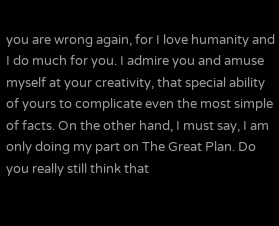you are wrong again, for I love humanity and I do much for you. I admire you and amuse myself at your creativity, that special ability of yours to complicate even the most simple of facts. On the other hand, I must say, I am only doing my part on The Great Plan. Do you really still think that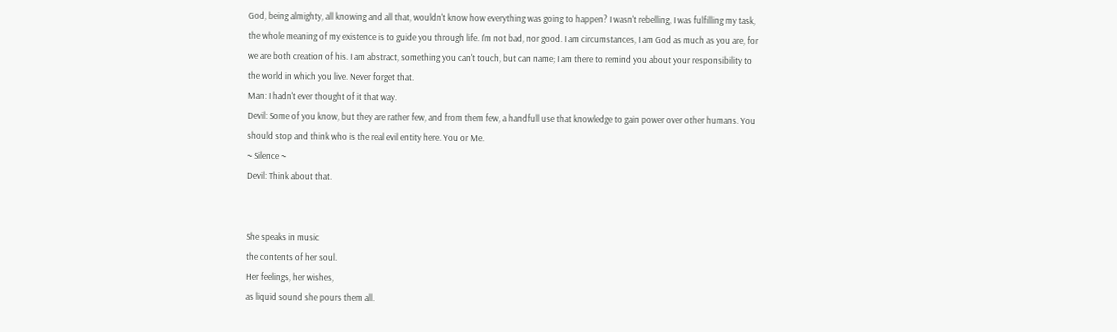God, being almighty, all knowing and all that, wouldn't know how everything was going to happen? I wasn't rebelling, I was fulfilling my task, the whole meaning of my existence is to guide you through life. I'm not bad, nor good. I am circumstances, I am God as much as you are, for we are both creation of his. I am abstract, something you can't touch, but can name; I am there to remind you about your responsibility to the world in which you live. Never forget that.
Man: I hadn't ever thought of it that way.
Devil: Some of you know, but they are rather few, and from them few, a handfull use that knowledge to gain power over other humans. You should stop and think who is the real evil entity here. You or Me.
~ Silence ~
Devil: Think about that.


She speaks in music
the contents of her soul.
Her feelings, her wishes,
as liquid sound she pours them all.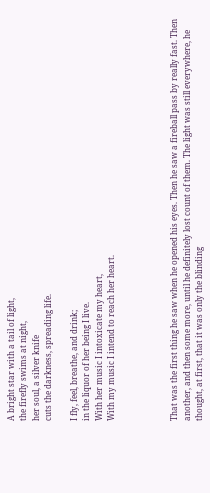A bright star with a tail of light,
the firefly swims at night,
her soul, a silver knife
cuts the darkness, spreading life.

I fly, feel, breathe, and drink;
in the liquor of her being I live.
With her music I intoxicate my heart,
With my music I intend to reach her heart.




That was the first thing he saw when he opened his eyes. Then he saw a fireball pass by really fast. Then another, and then some more, until he definitely lost count of them. The light was still everywhere, he thought, at first, that it was only the blinding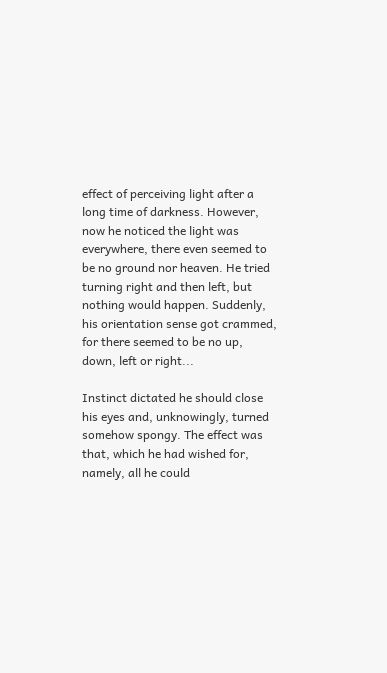effect of perceiving light after a long time of darkness. However, now he noticed the light was everywhere, there even seemed to be no ground nor heaven. He tried turning right and then left, but nothing would happen. Suddenly, his orientation sense got crammed, for there seemed to be no up, down, left or right...

Instinct dictated he should close his eyes and, unknowingly, turned somehow spongy. The effect was that, which he had wished for, namely, all he could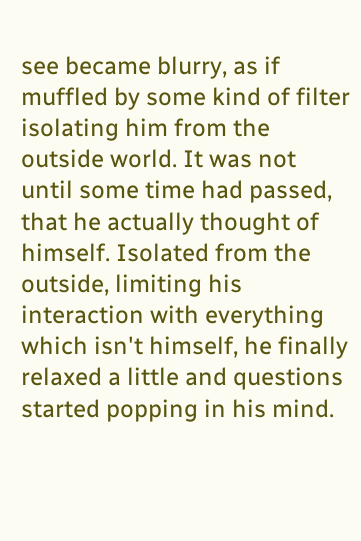see became blurry, as if muffled by some kind of filter isolating him from the outside world. It was not until some time had passed, that he actually thought of himself. Isolated from the outside, limiting his interaction with everything which isn't himself, he finally relaxed a little and questions started popping in his mind.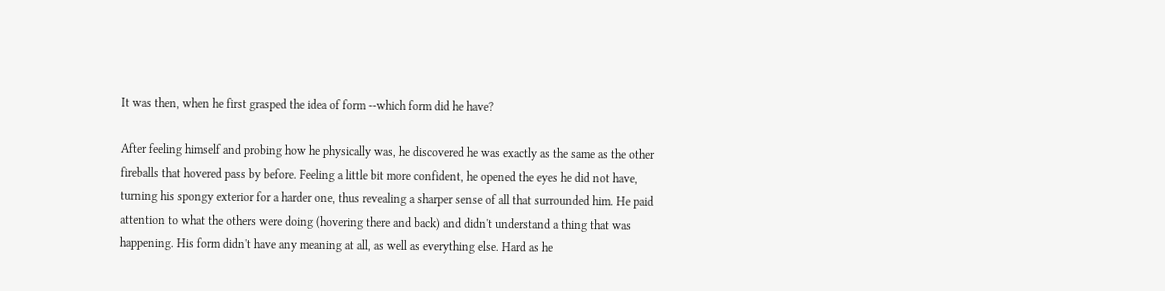It was then, when he first grasped the idea of form --which form did he have?

After feeling himself and probing how he physically was, he discovered he was exactly as the same as the other fireballs that hovered pass by before. Feeling a little bit more confident, he opened the eyes he did not have, turning his spongy exterior for a harder one, thus revealing a sharper sense of all that surrounded him. He paid attention to what the others were doing (hovering there and back) and didn't understand a thing that was happening. His form didn't have any meaning at all, as well as everything else. Hard as he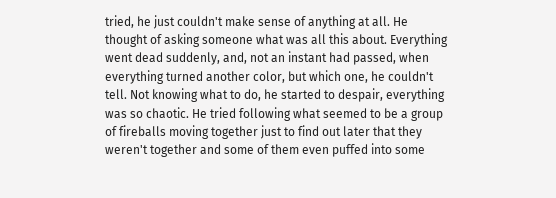tried, he just couldn't make sense of anything at all. He thought of asking someone what was all this about. Everything went dead suddenly, and, not an instant had passed, when everything turned another color, but which one, he couldn't tell. Not knowing what to do, he started to despair, everything was so chaotic. He tried following what seemed to be a group of fireballs moving together just to find out later that they weren't together and some of them even puffed into some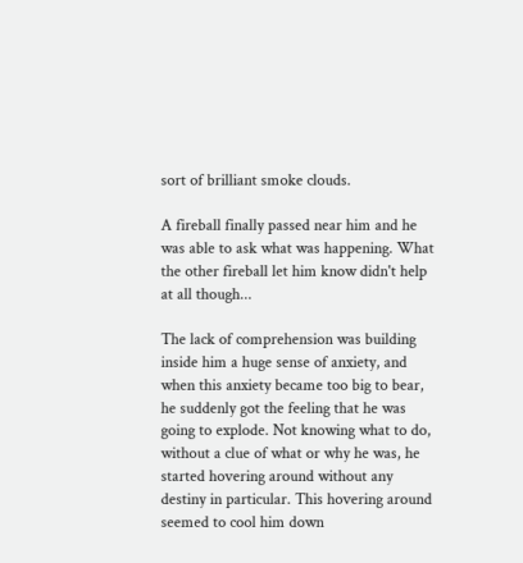sort of brilliant smoke clouds.

A fireball finally passed near him and he was able to ask what was happening. What the other fireball let him know didn't help at all though...

The lack of comprehension was building inside him a huge sense of anxiety, and when this anxiety became too big to bear, he suddenly got the feeling that he was going to explode. Not knowing what to do, without a clue of what or why he was, he started hovering around without any destiny in particular. This hovering around seemed to cool him down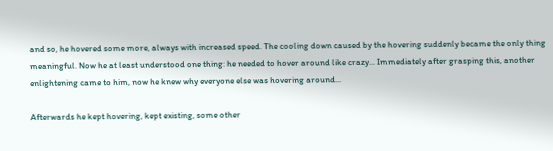and so, he hovered some more, always with increased speed. The cooling down caused by the hovering suddenly became the only thing meaningful. Now he at least understood one thing: he needed to hover around like crazy... Immediately after grasping this, another enlightening came to him, now he knew why everyone else was hovering around...

Afterwards he kept hovering, kept existing, some other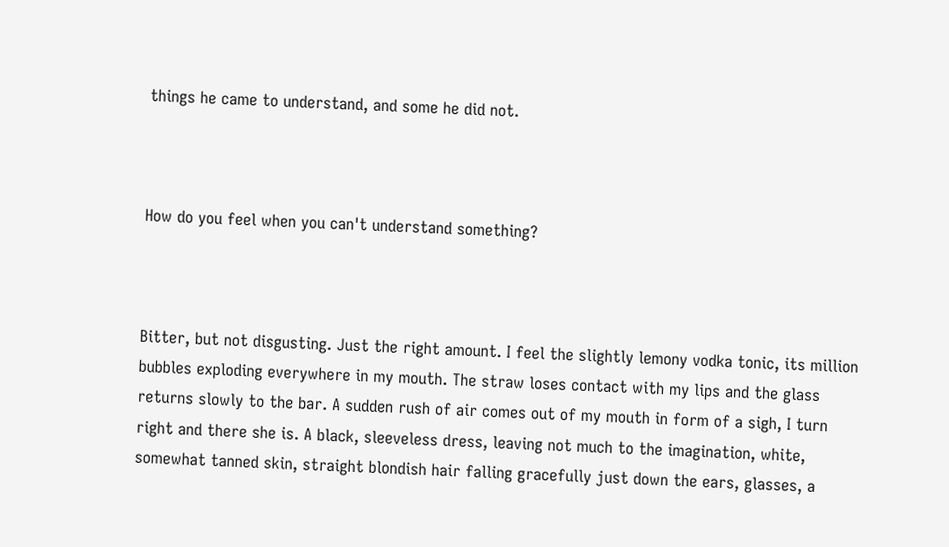things he came to understand, and some he did not.



How do you feel when you can't understand something?



Bitter, but not disgusting. Just the right amount. I feel the slightly lemony vodka tonic, its million bubbles exploding everywhere in my mouth. The straw loses contact with my lips and the glass returns slowly to the bar. A sudden rush of air comes out of my mouth in form of a sigh, I turn right and there she is. A black, sleeveless dress, leaving not much to the imagination, white, somewhat tanned skin, straight blondish hair falling gracefully just down the ears, glasses, a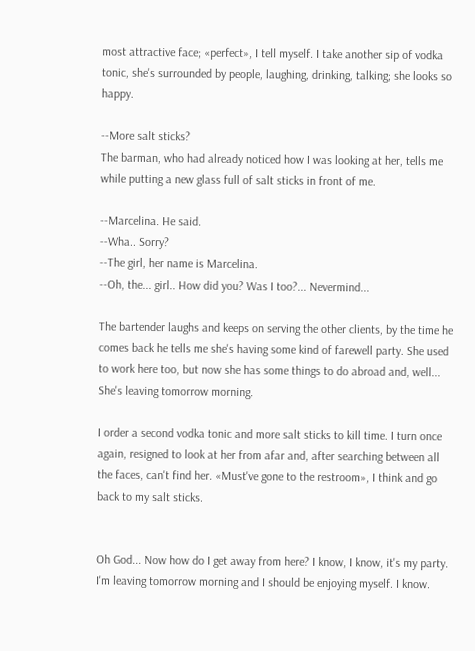most attractive face; «perfect», I tell myself. I take another sip of vodka tonic, she's surrounded by people, laughing, drinking, talking; she looks so happy.

--More salt sticks?
The barman, who had already noticed how I was looking at her, tells me while putting a new glass full of salt sticks in front of me.

--Marcelina. He said.
--Wha.. Sorry?
--The girl, her name is Marcelina.
--Oh, the... girl.. How did you? Was I too?... Nevermind...

The bartender laughs and keeps on serving the other clients, by the time he comes back he tells me she's having some kind of farewell party. She used to work here too, but now she has some things to do abroad and, well... She's leaving tomorrow morning.

I order a second vodka tonic and more salt sticks to kill time. I turn once again, resigned to look at her from afar and, after searching between all the faces, can't find her. «Must've gone to the restroom», I think and go back to my salt sticks.


Oh God... Now how do I get away from here? I know, I know, it's my party. I'm leaving tomorrow morning and I should be enjoying myself. I know.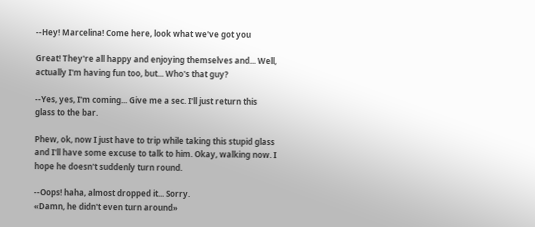--Hey! Marcelina! Come here, look what we've got you

Great! They're all happy and enjoying themselves and... Well, actually I'm having fun too, but... Who's that guy?

--Yes, yes, I'm coming... Give me a sec. I'll just return this glass to the bar.

Phew, ok, now I just have to trip while taking this stupid glass and I'll have some excuse to talk to him. Okay, walking now. I hope he doesn't suddenly turn round.

--Oops! haha, almost dropped it... Sorry.
«Damn, he didn't even turn around»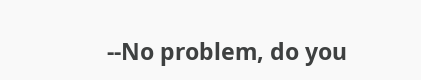--No problem, do you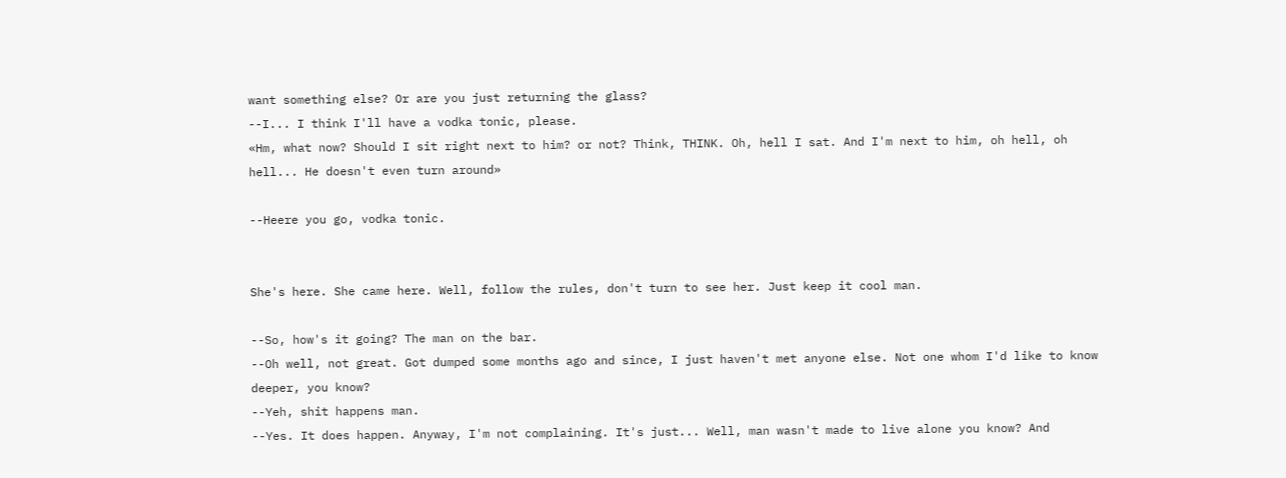want something else? Or are you just returning the glass?
--I... I think I'll have a vodka tonic, please.
«Hm, what now? Should I sit right next to him? or not? Think, THINK. Oh, hell I sat. And I'm next to him, oh hell, oh hell... He doesn't even turn around»

--Heere you go, vodka tonic.


She's here. She came here. Well, follow the rules, don't turn to see her. Just keep it cool man.

--So, how's it going? The man on the bar.
--Oh well, not great. Got dumped some months ago and since, I just haven't met anyone else. Not one whom I'd like to know deeper, you know?
--Yeh, shit happens man.
--Yes. It does happen. Anyway, I'm not complaining. It's just... Well, man wasn't made to live alone you know? And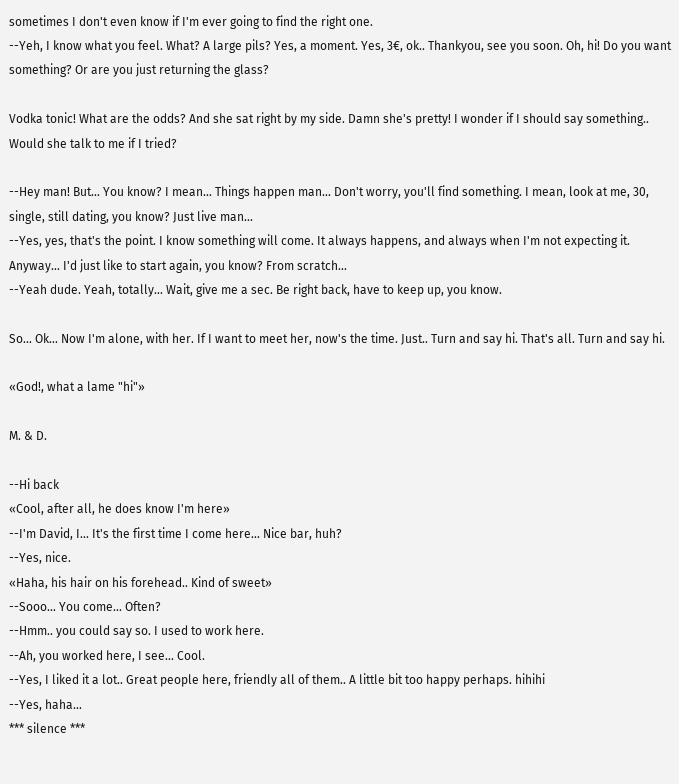sometimes I don't even know if I'm ever going to find the right one.
--Yeh, I know what you feel. What? A large pils? Yes, a moment. Yes, 3€, ok.. Thankyou, see you soon. Oh, hi! Do you want something? Or are you just returning the glass?

Vodka tonic! What are the odds? And she sat right by my side. Damn she's pretty! I wonder if I should say something.. Would she talk to me if I tried?

--Hey man! But... You know? I mean... Things happen man... Don't worry, you'll find something. I mean, look at me, 30, single, still dating, you know? Just live man...
--Yes, yes, that's the point. I know something will come. It always happens, and always when I'm not expecting it. Anyway... I'd just like to start again, you know? From scratch...
--Yeah dude. Yeah, totally... Wait, give me a sec. Be right back, have to keep up, you know.

So... Ok... Now I'm alone, with her. If I want to meet her, now's the time. Just.. Turn and say hi. That's all. Turn and say hi.

«God!, what a lame "hi"»

M. & D.

--Hi back
«Cool, after all, he does know I'm here»
--I'm David, I... It's the first time I come here... Nice bar, huh?
--Yes, nice.
«Haha, his hair on his forehead.. Kind of sweet»
--Sooo... You come... Often?
--Hmm.. you could say so. I used to work here.
--Ah, you worked here, I see... Cool.
--Yes, I liked it a lot.. Great people here, friendly all of them.. A little bit too happy perhaps. hihihi
--Yes, haha...
*** silence ***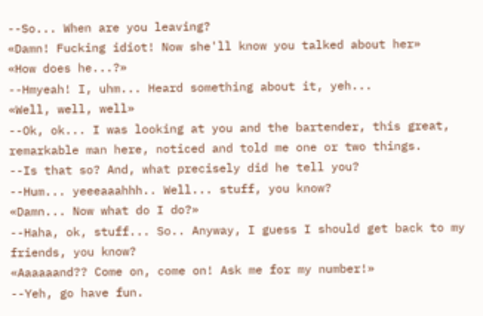--So... When are you leaving?
«Damn! Fucking idiot! Now she'll know you talked about her»
«How does he...?»
--Hmyeah! I, uhm... Heard something about it, yeh...
«Well, well, well»
--Ok, ok... I was looking at you and the bartender, this great, remarkable man here, noticed and told me one or two things.
--Is that so? And, what precisely did he tell you?
--Hum... yeeeaaahhh.. Well... stuff, you know?
«Damn... Now what do I do?»
--Haha, ok, stuff... So.. Anyway, I guess I should get back to my friends, you know?
«Aaaaaand?? Come on, come on! Ask me for my number!»
--Yeh, go have fun.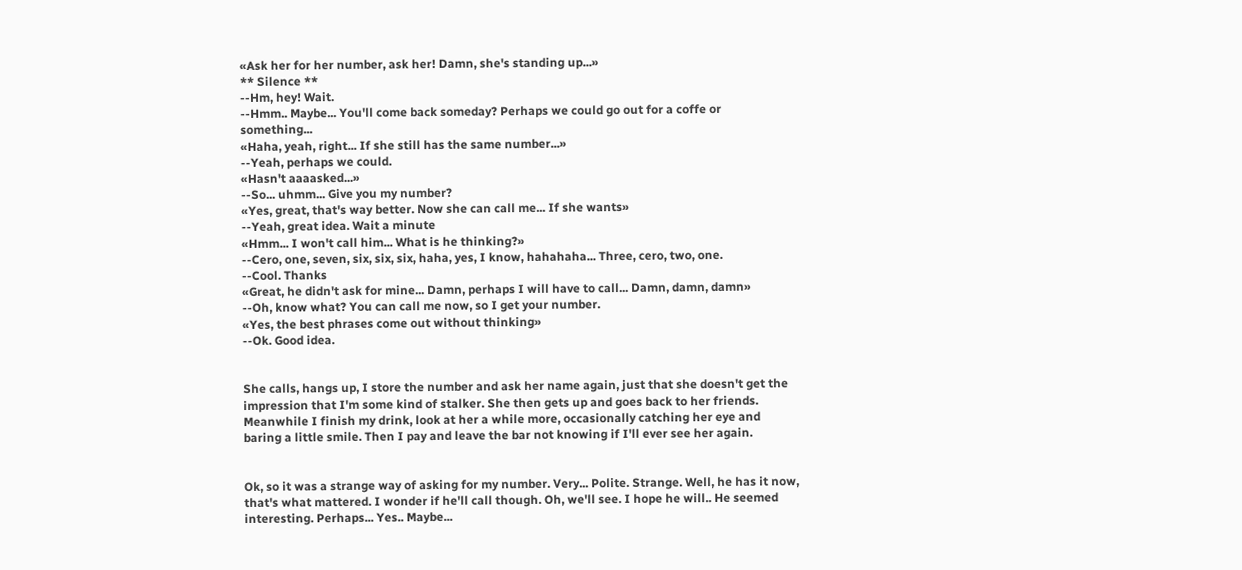«Ask her for her number, ask her! Damn, she's standing up...»
** Silence **
--Hm, hey! Wait.
--Hmm.. Maybe... You'll come back someday? Perhaps we could go out for a coffe or something...
«Haha, yeah, right... If she still has the same number...»
--Yeah, perhaps we could.
«Hasn't aaaasked...»
--So... uhmm... Give you my number?
«Yes, great, that's way better. Now she can call me... If she wants»
--Yeah, great idea. Wait a minute
«Hmm... I won't call him... What is he thinking?»
--Cero, one, seven, six, six, six, haha, yes, I know, hahahaha... Three, cero, two, one.
--Cool. Thanks
«Great, he didn't ask for mine... Damn, perhaps I will have to call... Damn, damn, damn»
--Oh, know what? You can call me now, so I get your number.
«Yes, the best phrases come out without thinking»
--Ok. Good idea.


She calls, hangs up, I store the number and ask her name again, just that she doesn't get the impression that I'm some kind of stalker. She then gets up and goes back to her friends. Meanwhile I finish my drink, look at her a while more, occasionally catching her eye and baring a little smile. Then I pay and leave the bar not knowing if I'll ever see her again.


Ok, so it was a strange way of asking for my number. Very... Polite. Strange. Well, he has it now, that's what mattered. I wonder if he'll call though. Oh, we'll see. I hope he will.. He seemed interesting. Perhaps... Yes.. Maybe...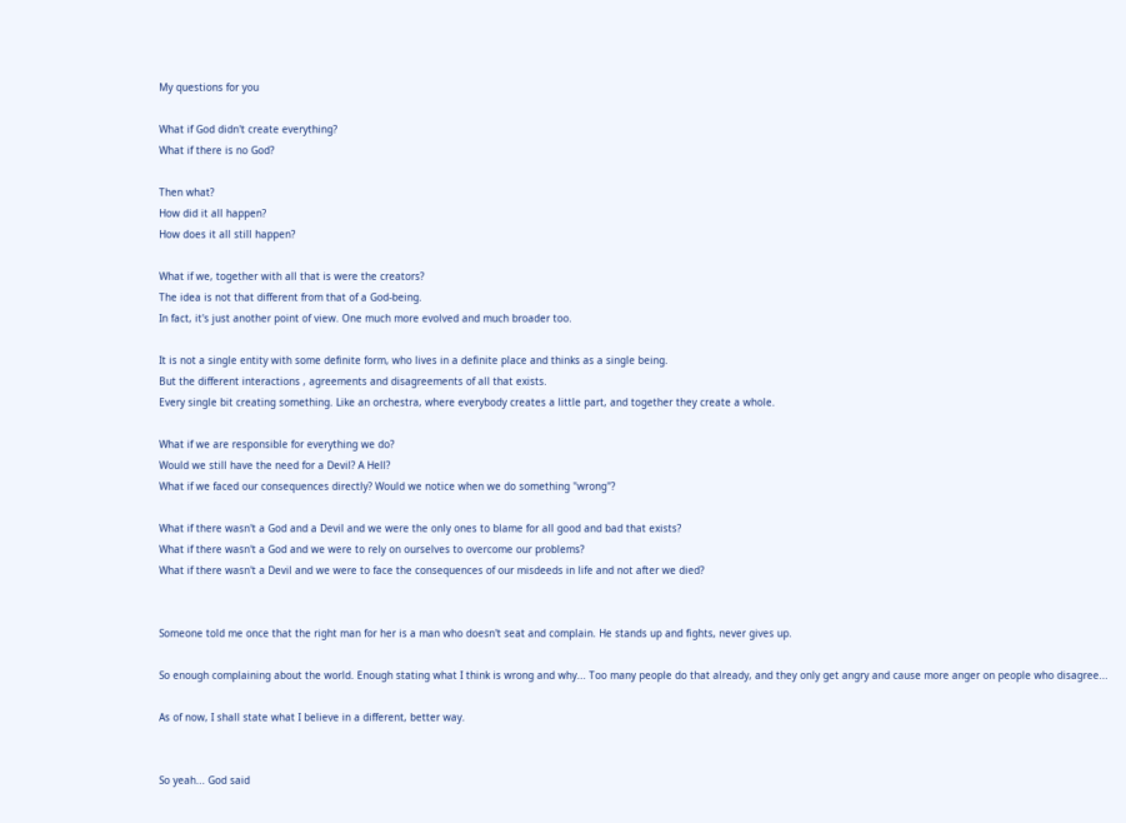My questions for you

What if God didn't create everything?
What if there is no God?

Then what?
How did it all happen?
How does it all still happen?

What if we, together with all that is were the creators?
The idea is not that different from that of a God-being.
In fact, it's just another point of view. One much more evolved and much broader too.

It is not a single entity with some definite form, who lives in a definite place and thinks as a single being.
But the different interactions , agreements and disagreements of all that exists.
Every single bit creating something. Like an orchestra, where everybody creates a little part, and together they create a whole.

What if we are responsible for everything we do?
Would we still have the need for a Devil? A Hell?
What if we faced our consequences directly? Would we notice when we do something "wrong"?

What if there wasn't a God and a Devil and we were the only ones to blame for all good and bad that exists?
What if there wasn't a God and we were to rely on ourselves to overcome our problems?
What if there wasn't a Devil and we were to face the consequences of our misdeeds in life and not after we died?


Someone told me once that the right man for her is a man who doesn't seat and complain. He stands up and fights, never gives up.

So enough complaining about the world. Enough stating what I think is wrong and why... Too many people do that already, and they only get angry and cause more anger on people who disagree...

As of now, I shall state what I believe in a different, better way.


So yeah... God said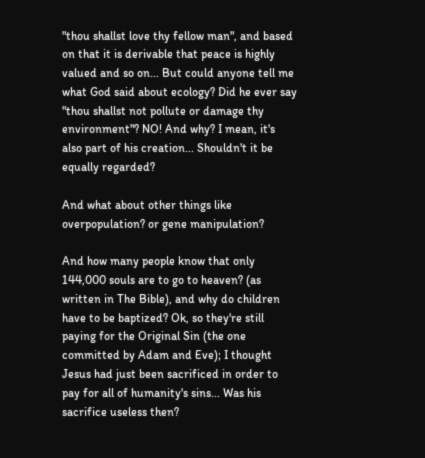"thou shallst love thy fellow man", and based on that it is derivable that peace is highly valued and so on... But could anyone tell me what God said about ecology? Did he ever say "thou shallst not pollute or damage thy environment"? NO! And why? I mean, it's also part of his creation... Shouldn't it be equally regarded?

And what about other things like overpopulation? or gene manipulation?

And how many people know that only 144,000 souls are to go to heaven? (as written in The Bible), and why do children have to be baptized? Ok, so they're still paying for the Original Sin (the one committed by Adam and Eve); I thought Jesus had just been sacrificed in order to pay for all of humanity's sins... Was his sacrifice useless then?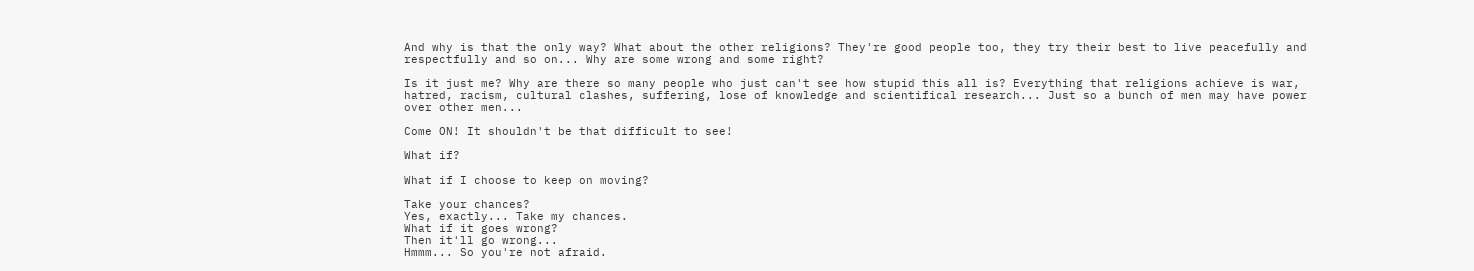And why is that the only way? What about the other religions? They're good people too, they try their best to live peacefully and respectfully and so on... Why are some wrong and some right?

Is it just me? Why are there so many people who just can't see how stupid this all is? Everything that religions achieve is war, hatred, racism, cultural clashes, suffering, lose of knowledge and scientifical research... Just so a bunch of men may have power over other men...

Come ON! It shouldn't be that difficult to see!

What if?

What if I choose to keep on moving?

Take your chances?
Yes, exactly... Take my chances.
What if it goes wrong?
Then it'll go wrong...
Hmmm... So you're not afraid.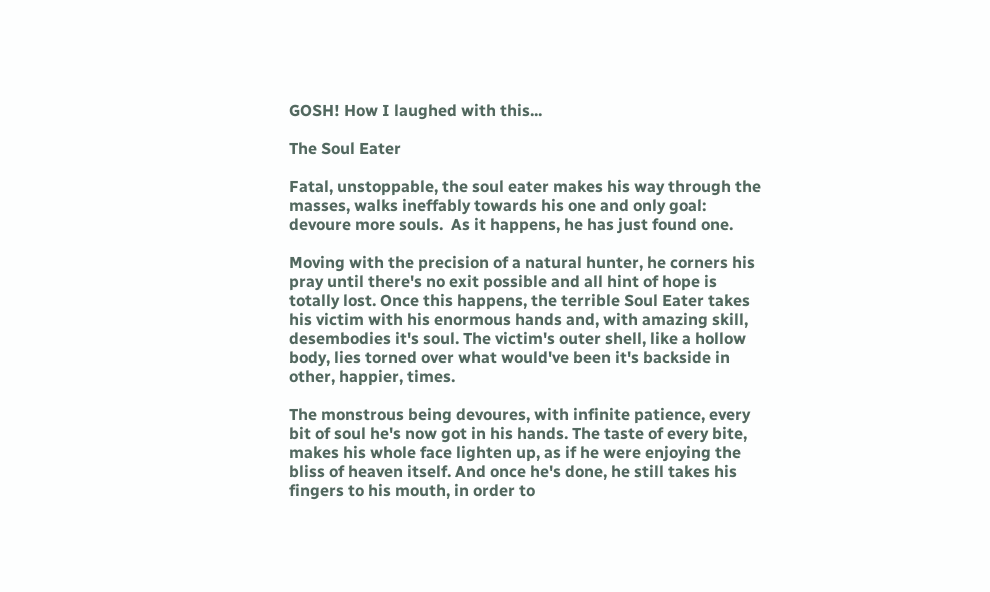GOSH! How I laughed with this...

The Soul Eater

Fatal, unstoppable, the soul eater makes his way through the masses, walks ineffably towards his one and only goal: devoure more souls.  As it happens, he has just found one.

Moving with the precision of a natural hunter, he corners his pray until there's no exit possible and all hint of hope is totally lost. Once this happens, the terrible Soul Eater takes his victim with his enormous hands and, with amazing skill, desembodies it's soul. The victim's outer shell, like a hollow body, lies torned over what would've been it's backside in other, happier, times.

The monstrous being devoures, with infinite patience, every bit of soul he's now got in his hands. The taste of every bite, makes his whole face lighten up, as if he were enjoying the bliss of heaven itself. And once he's done, he still takes his fingers to his mouth, in order to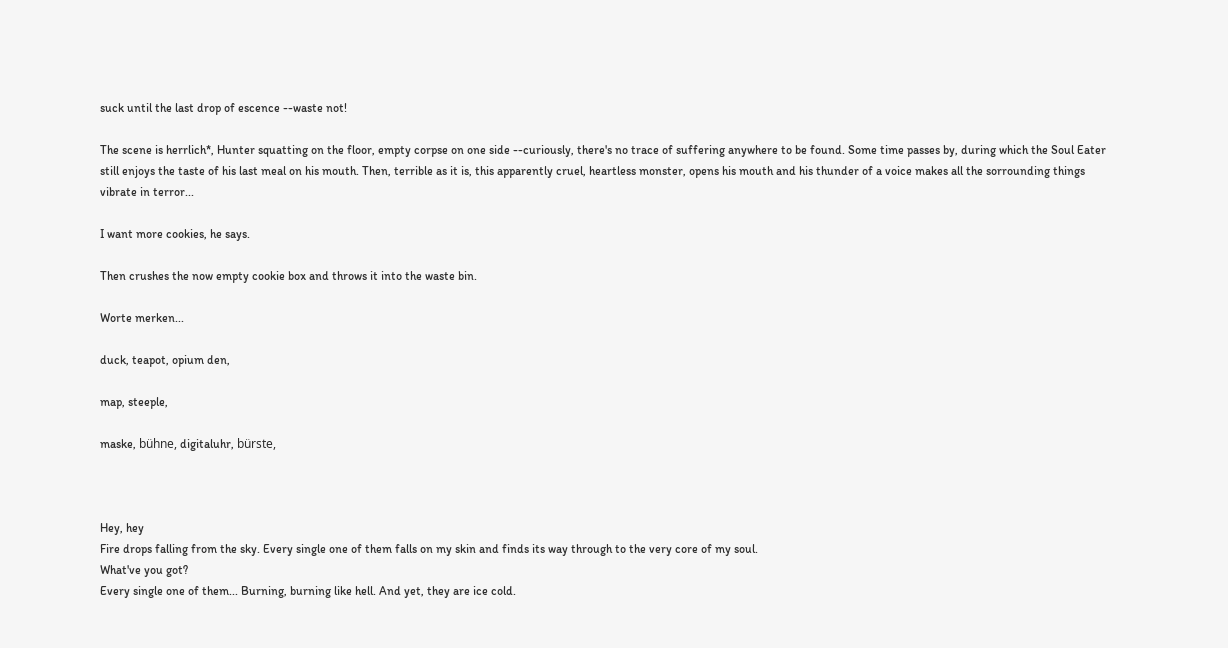suck until the last drop of escence --waste not!

The scene is herrlich*, Hunter squatting on the floor, empty corpse on one side --curiously, there's no trace of suffering anywhere to be found. Some time passes by, during which the Soul Eater still enjoys the taste of his last meal on his mouth. Then, terrible as it is, this apparently cruel, heartless monster, opens his mouth and his thunder of a voice makes all the sorrounding things vibrate in terror...

I want more cookies, he says.

Then crushes the now empty cookie box and throws it into the waste bin.

Worte merken...

duck, teapot, opium den,

map, steeple,

maske, bühne, digitaluhr, bürste,



Hey, hey
Fire drops falling from the sky. Every single one of them falls on my skin and finds its way through to the very core of my soul.
What've you got?
Every single one of them... Burning, burning like hell. And yet, they are ice cold.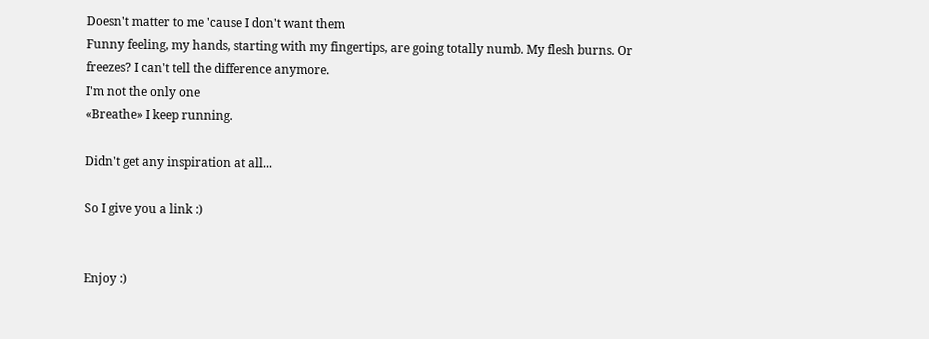Doesn't matter to me 'cause I don't want them
Funny feeling, my hands, starting with my fingertips, are going totally numb. My flesh burns. Or freezes? I can't tell the difference anymore.
I'm not the only one
«Breathe» I keep running.

Didn't get any inspiration at all...

So I give you a link :)


Enjoy :)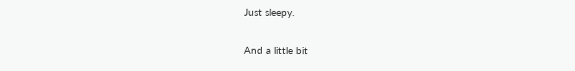Just sleepy.

And a little bit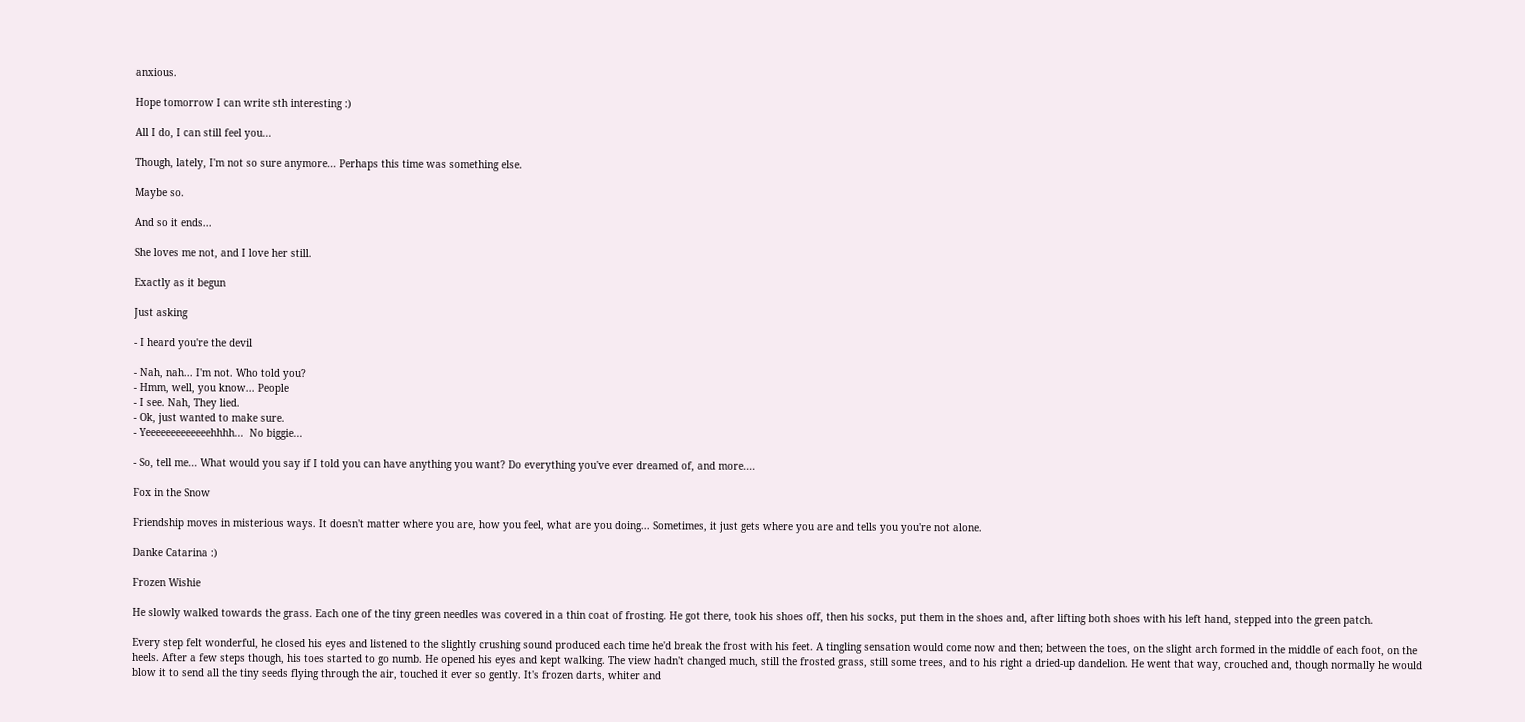anxious.

Hope tomorrow I can write sth interesting :)

All I do, I can still feel you...

Though, lately, I'm not so sure anymore... Perhaps this time was something else.

Maybe so.

And so it ends...

She loves me not, and I love her still.

Exactly as it begun

Just asking

- I heard you're the devil

- Nah, nah... I'm not. Who told you?
- Hmm, well, you know... People
- I see. Nah, They lied.
- Ok, just wanted to make sure.
- Yeeeeeeeeeeeeehhhh...  No biggie...

- So, tell me... What would you say if I told you can have anything you want? Do everything you've ever dreamed of, and more....

Fox in the Snow

Friendship moves in misterious ways. It doesn't matter where you are, how you feel, what are you doing... Sometimes, it just gets where you are and tells you you're not alone.

Danke Catarina :)

Frozen Wishie

He slowly walked towards the grass. Each one of the tiny green needles was covered in a thin coat of frosting. He got there, took his shoes off, then his socks, put them in the shoes and, after lifting both shoes with his left hand, stepped into the green patch.

Every step felt wonderful, he closed his eyes and listened to the slightly crushing sound produced each time he'd break the frost with his feet. A tingling sensation would come now and then; between the toes, on the slight arch formed in the middle of each foot, on the heels. After a few steps though, his toes started to go numb. He opened his eyes and kept walking. The view hadn't changed much, still the frosted grass, still some trees, and to his right a dried-up dandelion. He went that way, crouched and, though normally he would blow it to send all the tiny seeds flying through the air, touched it ever so gently. It's frozen darts, whiter and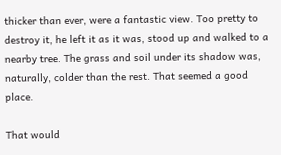thicker than ever, were a fantastic view. Too pretty to destroy it, he left it as it was, stood up and walked to a nearby tree. The grass and soil under its shadow was, naturally, colder than the rest. That seemed a good place.

That would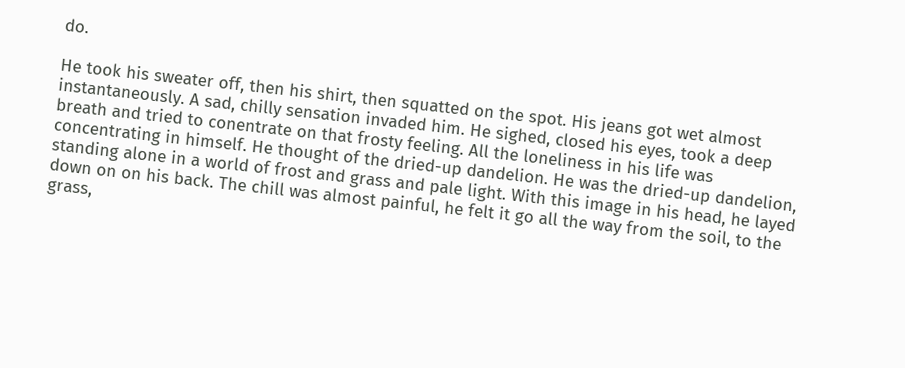do.

He took his sweater off, then his shirt, then squatted on the spot. His jeans got wet almost instantaneously. A sad, chilly sensation invaded him. He sighed, closed his eyes, took a deep breath and tried to conentrate on that frosty feeling. All the loneliness in his life was concentrating in himself. He thought of the dried-up dandelion. He was the dried-up dandelion, standing alone in a world of frost and grass and pale light. With this image in his head, he layed down on on his back. The chill was almost painful, he felt it go all the way from the soil, to the grass,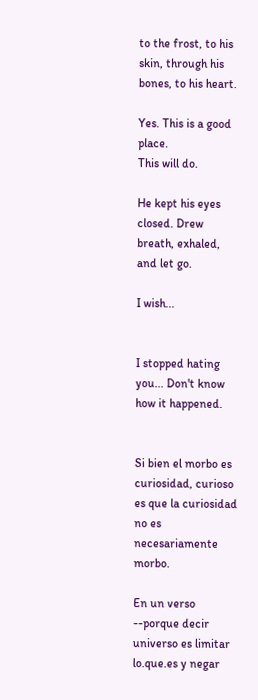to the frost, to his skin, through his bones, to his heart.

Yes. This is a good place.
This will do.

He kept his eyes closed. Drew breath, exhaled, and let go.

I wish...


I stopped hating you... Don't know how it happened.


Si bien el morbo es curiosidad, curioso es que la curiosidad no es necesariamente morbo.

En un verso --porque decir universo es limitar lo.que.es y negar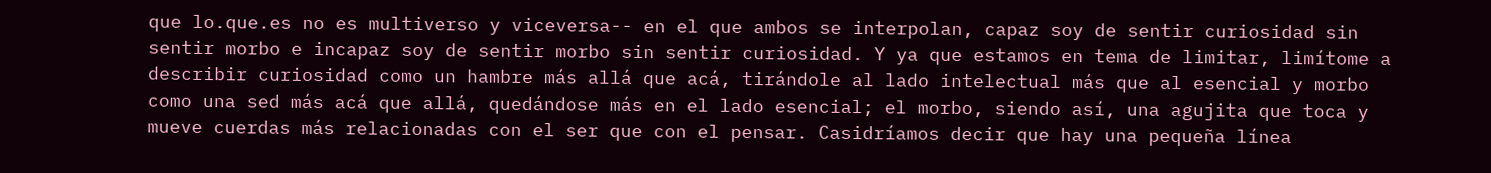que lo.que.es no es multiverso y viceversa-- en el que ambos se interpolan, capaz soy de sentir curiosidad sin sentir morbo e incapaz soy de sentir morbo sin sentir curiosidad. Y ya que estamos en tema de limitar, limítome a describir curiosidad como un hambre más allá que acá, tirándole al lado intelectual más que al esencial y morbo como una sed más acá que allá, quedándose más en el lado esencial; el morbo, siendo así, una agujita que toca y mueve cuerdas más relacionadas con el ser que con el pensar. Casidríamos decir que hay una pequeña línea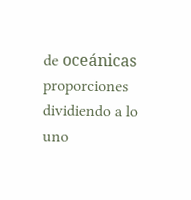de oceánicas proporciones dividiendo a lo uno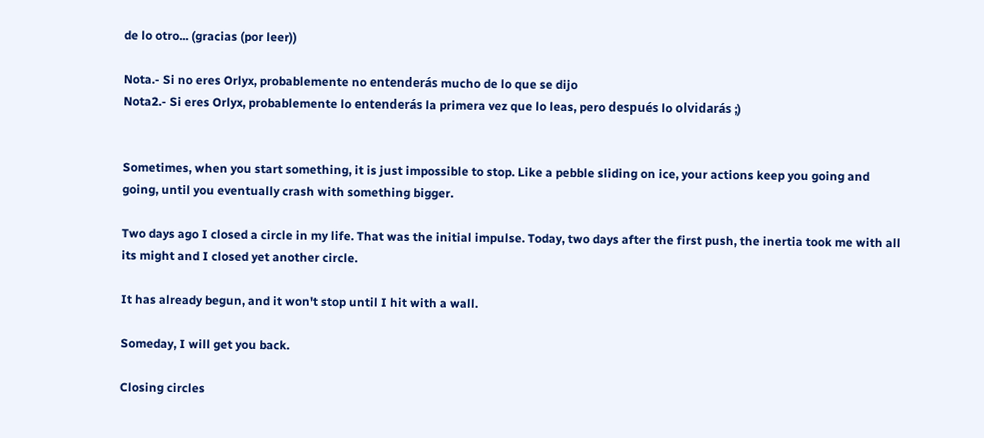de lo otro... (gracias (por leer))

Nota.- Si no eres Orlyx, probablemente no entenderás mucho de lo que se dijo
Nota2.- Si eres Orlyx, probablemente lo entenderás la primera vez que lo leas, pero después lo olvidarás ;)


Sometimes, when you start something, it is just impossible to stop. Like a pebble sliding on ice, your actions keep you going and going, until you eventually crash with something bigger.

Two days ago I closed a circle in my life. That was the initial impulse. Today, two days after the first push, the inertia took me with all its might and I closed yet another circle.

It has already begun, and it won't stop until I hit with a wall.

Someday, I will get you back.

Closing circles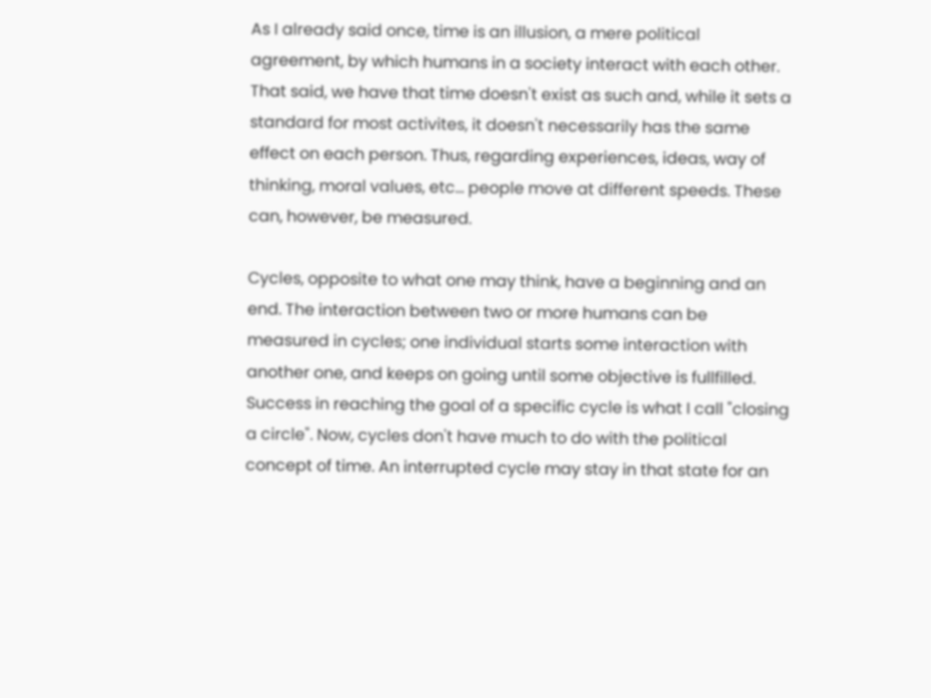As I already said once, time is an illusion, a mere political agreement, by which humans in a society interact with each other. That said, we have that time doesn't exist as such and, while it sets a standard for most activites, it doesn't necessarily has the same effect on each person. Thus, regarding experiences, ideas, way of thinking, moral values, etc... people move at different speeds. These can, however, be measured.

Cycles, opposite to what one may think, have a beginning and an end. The interaction between two or more humans can be measured in cycles; one individual starts some interaction with another one, and keeps on going until some objective is fullfilled. Success in reaching the goal of a specific cycle is what I call "closing a circle". Now, cycles don't have much to do with the political concept of time. An interrupted cycle may stay in that state for an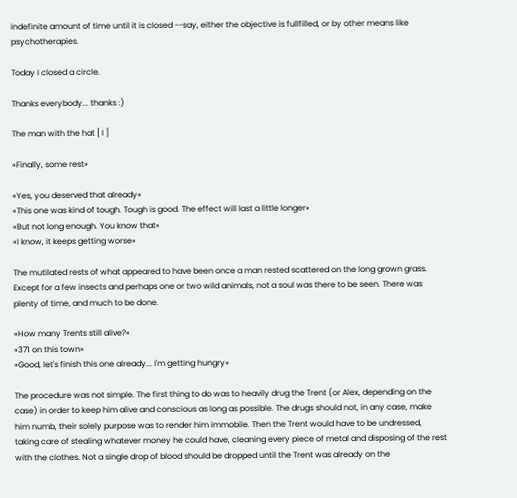indefinite amount of time until it is closed --say, either the objective is fullfilled, or by other means like psychotherapies.

Today I closed a circle.

Thanks everybody... thanks :)

The man with the hat [ I ]

«Finally, some rest»

«Yes, you deserved that already»
«This one was kind of tough. Tough is good. The effect will last a little longer»
«But not long enough. You know that»
«I know, it keeps getting worse»

The mutilated rests of what appeared to have been once a man rested scattered on the long grown grass. Except for a few insects and perhaps one or two wild animals, not a soul was there to be seen. There was plenty of time, and much to be done.

«How many Trents still alive?»
«371 on this town»
«Good, let's finish this one already... I'm getting hungry»

The procedure was not simple. The first thing to do was to heavily drug the Trent (or Alex, depending on the case) in order to keep him alive and conscious as long as possible. The drugs should not, in any case, make him numb, their solely purpose was to render him immobile. Then the Trent would have to be undressed, taking care of stealing whatever money he could have, cleaning every piece of metal and disposing of the rest with the clothes. Not a single drop of blood should be dropped until the Trent was already on the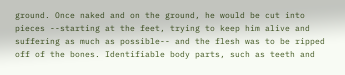ground. Once naked and on the ground, he would be cut into pieces --starting at the feet, trying to keep him alive and suffering as much as possible-- and the flesh was to be ripped off of the bones. Identifiable body parts, such as teeth and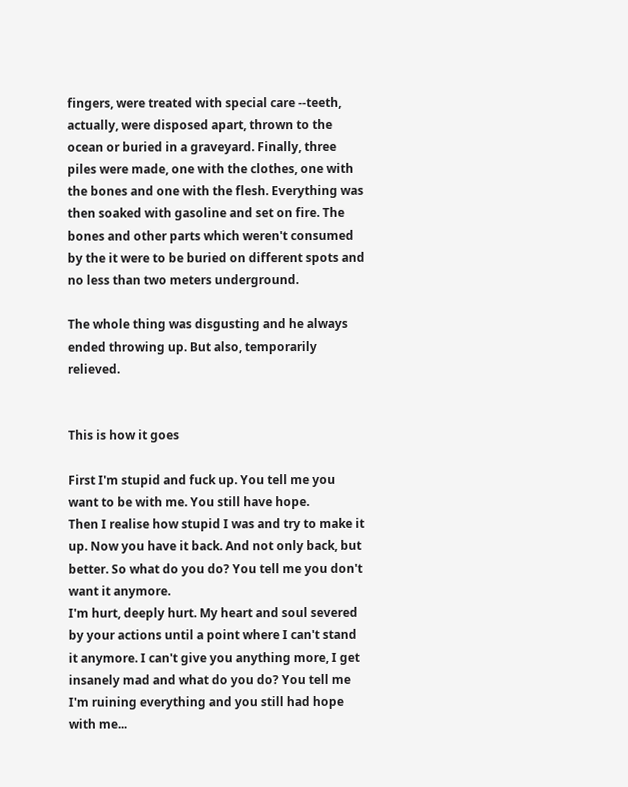fingers, were treated with special care --teeth, actually, were disposed apart, thrown to the ocean or buried in a graveyard. Finally, three piles were made, one with the clothes, one with the bones and one with the flesh. Everything was then soaked with gasoline and set on fire. The bones and other parts which weren't consumed by the it were to be buried on different spots and no less than two meters underground.

The whole thing was disgusting and he always ended throwing up. But also, temporarily relieved.


This is how it goes

First I'm stupid and fuck up. You tell me you want to be with me. You still have hope.
Then I realise how stupid I was and try to make it up. Now you have it back. And not only back, but better. So what do you do? You tell me you don't want it anymore.
I'm hurt, deeply hurt. My heart and soul severed by your actions until a point where I can't stand it anymore. I can't give you anything more, I get insanely mad and what do you do? You tell me I'm ruining everything and you still had hope with me...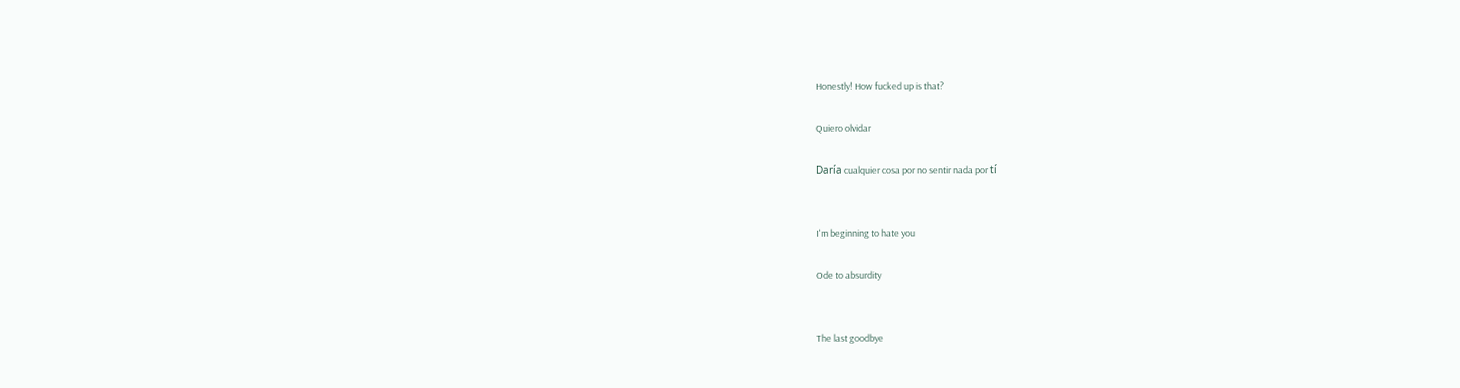Honestly! How fucked up is that?

Quiero olvidar

Daría cualquier cosa por no sentir nada por tí


I'm beginning to hate you

Ode to absurdity


The last goodbye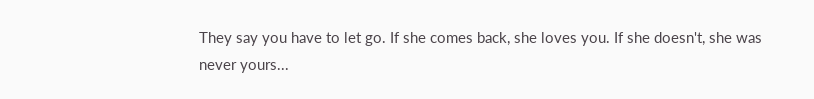They say you have to let go. If she comes back, she loves you. If she doesn't, she was never yours...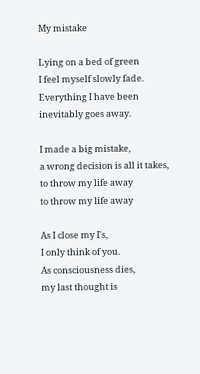My mistake

Lying on a bed of green
I feel myself slowly fade.
Everything I have been
inevitably goes away.

I made a big mistake,
a wrong decision is all it takes,
to throw my life away
to throw my life away

As I close my I's,
I only think of you.
As consciousness dies,
my last thought is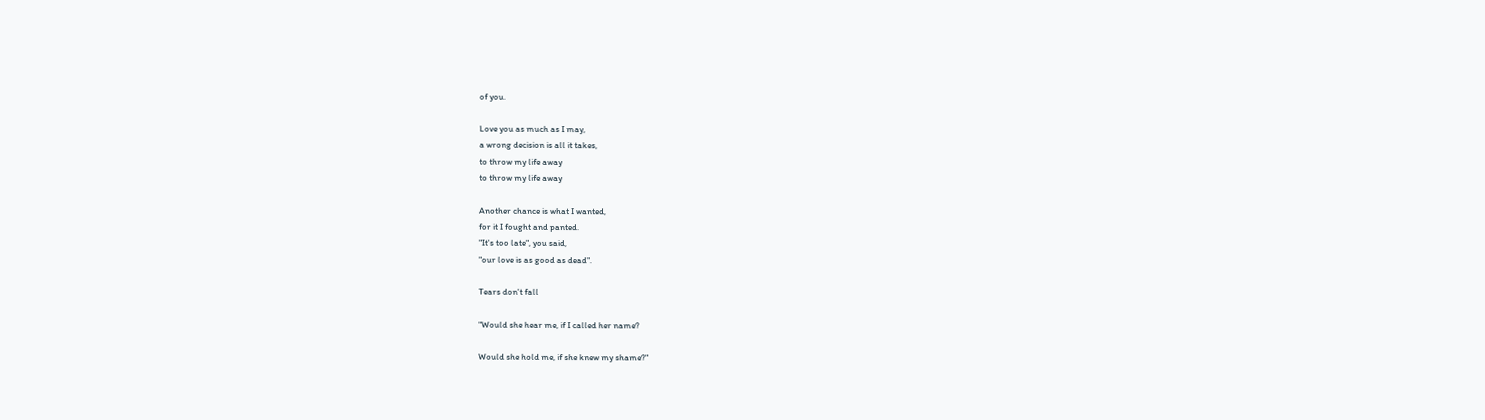of you.

Love you as much as I may,
a wrong decision is all it takes,
to throw my life away
to throw my life away

Another chance is what I wanted,
for it I fought and panted.
"It's too late", you said,
"our love is as good as dead".

Tears don't fall

"Would she hear me, if I called her name?

Would she hold me, if she knew my shame?"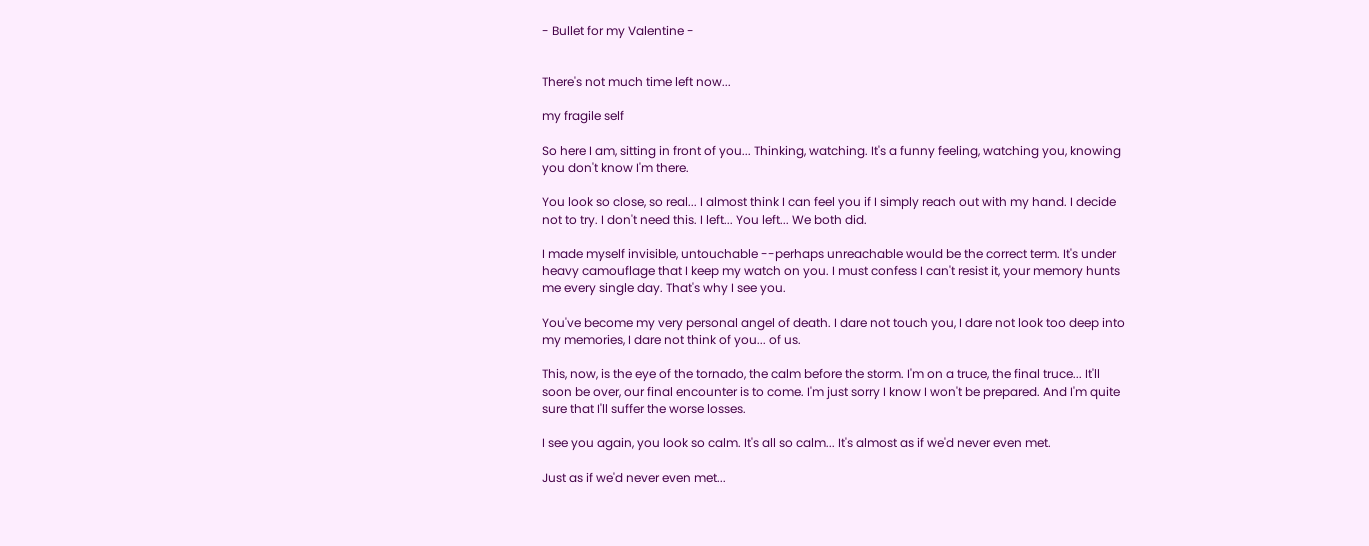- Bullet for my Valentine -


There's not much time left now...

my fragile self

So here I am, sitting in front of you... Thinking, watching. It's a funny feeling, watching you, knowing you don't know I'm there.

You look so close, so real... I almost think I can feel you if I simply reach out with my hand. I decide not to try. I don't need this. I left... You left... We both did.

I made myself invisible, untouchable --perhaps unreachable would be the correct term. It's under heavy camouflage that I keep my watch on you. I must confess I can't resist it, your memory hunts me every single day. That's why I see you.

You've become my very personal angel of death. I dare not touch you, I dare not look too deep into my memories, I dare not think of you... of us.

This, now, is the eye of the tornado, the calm before the storm. I'm on a truce, the final truce... It'll soon be over, our final encounter is to come. I'm just sorry I know I won't be prepared. And I'm quite sure that I'll suffer the worse losses.

I see you again, you look so calm. It's all so calm... It's almost as if we'd never even met.

Just as if we'd never even met...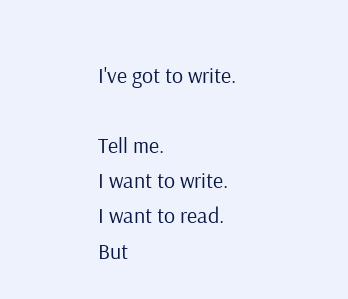I've got to write.

Tell me.
I want to write.
I want to read.
But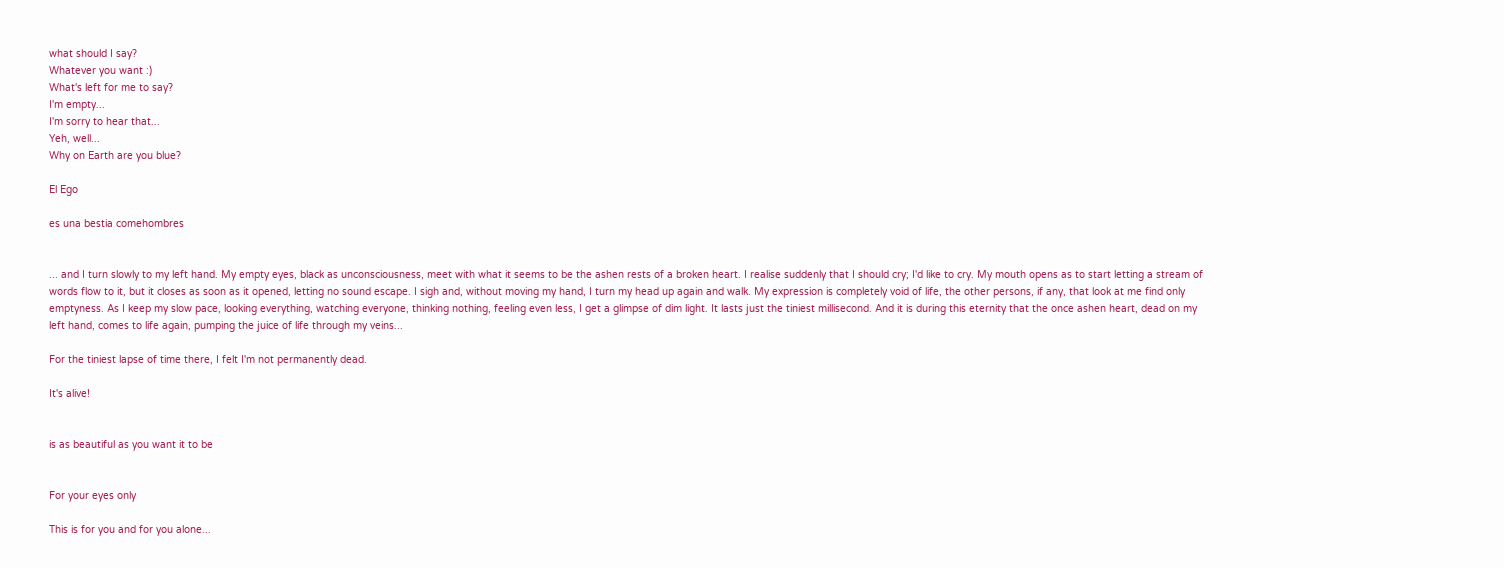what should I say?
Whatever you want :)
What's left for me to say?
I'm empty...
I'm sorry to hear that...
Yeh, well...
Why on Earth are you blue?

El Ego

es una bestia comehombres


... and I turn slowly to my left hand. My empty eyes, black as unconsciousness, meet with what it seems to be the ashen rests of a broken heart. I realise suddenly that I should cry; I'd like to cry. My mouth opens as to start letting a stream of words flow to it, but it closes as soon as it opened, letting no sound escape. I sigh and, without moving my hand, I turn my head up again and walk. My expression is completely void of life, the other persons, if any, that look at me find only emptyness. As I keep my slow pace, looking everything, watching everyone, thinking nothing, feeling even less, I get a glimpse of dim light. It lasts just the tiniest millisecond. And it is during this eternity that the once ashen heart, dead on my left hand, comes to life again, pumping the juice of life through my veins...

For the tiniest lapse of time there, I felt I'm not permanently dead.

It's alive!


is as beautiful as you want it to be


For your eyes only

This is for you and for you alone...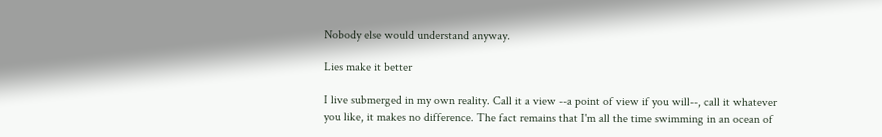Nobody else would understand anyway.

Lies make it better

I live submerged in my own reality. Call it a view --a point of view if you will--, call it whatever you like, it makes no difference. The fact remains that I'm all the time swimming in an ocean of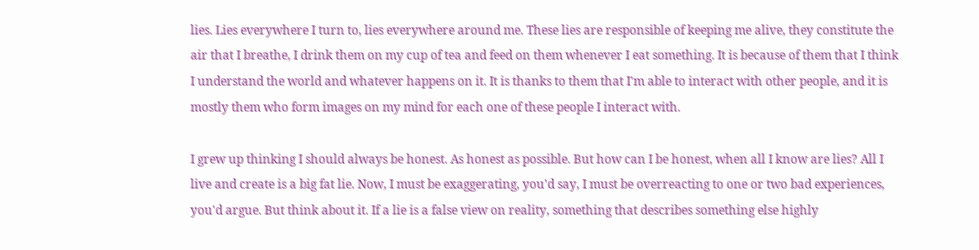lies. Lies everywhere I turn to, lies everywhere around me. These lies are responsible of keeping me alive, they constitute the air that I breathe, I drink them on my cup of tea and feed on them whenever I eat something. It is because of them that I think I understand the world and whatever happens on it. It is thanks to them that I'm able to interact with other people, and it is mostly them who form images on my mind for each one of these people I interact with.

I grew up thinking I should always be honest. As honest as possible. But how can I be honest, when all I know are lies? All I live and create is a big fat lie. Now, I must be exaggerating, you'd say, I must be overreacting to one or two bad experiences, you'd argue. But think about it. If a lie is a false view on reality, something that describes something else highly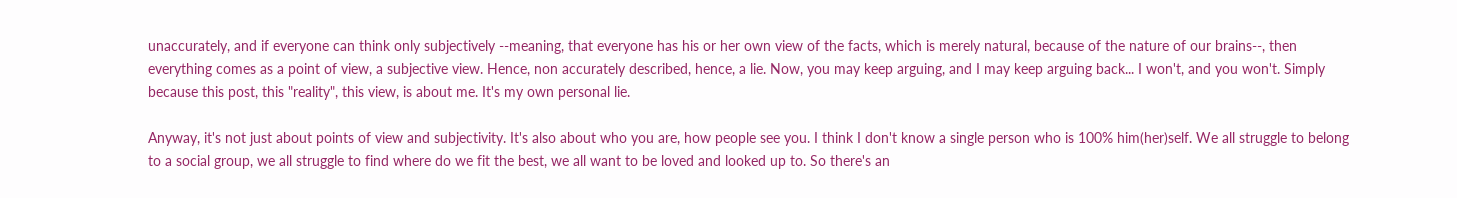unaccurately, and if everyone can think only subjectively --meaning, that everyone has his or her own view of the facts, which is merely natural, because of the nature of our brains--, then everything comes as a point of view, a subjective view. Hence, non accurately described, hence, a lie. Now, you may keep arguing, and I may keep arguing back... I won't, and you won't. Simply because this post, this "reality", this view, is about me. It's my own personal lie.

Anyway, it's not just about points of view and subjectivity. It's also about who you are, how people see you. I think I don't know a single person who is 100% him(her)self. We all struggle to belong to a social group, we all struggle to find where do we fit the best, we all want to be loved and looked up to. So there's an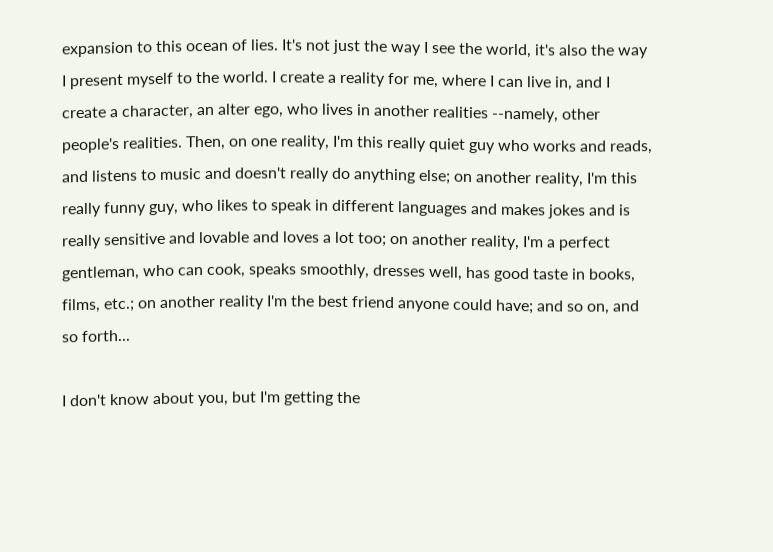expansion to this ocean of lies. It's not just the way I see the world, it's also the way I present myself to the world. I create a reality for me, where I can live in, and I create a character, an alter ego, who lives in another realities --namely, other people's realities. Then, on one reality, I'm this really quiet guy who works and reads, and listens to music and doesn't really do anything else; on another reality, I'm this really funny guy, who likes to speak in different languages and makes jokes and is really sensitive and lovable and loves a lot too; on another reality, I'm a perfect gentleman, who can cook, speaks smoothly, dresses well, has good taste in books, films, etc.; on another reality I'm the best friend anyone could have; and so on, and so forth...

I don't know about you, but I'm getting the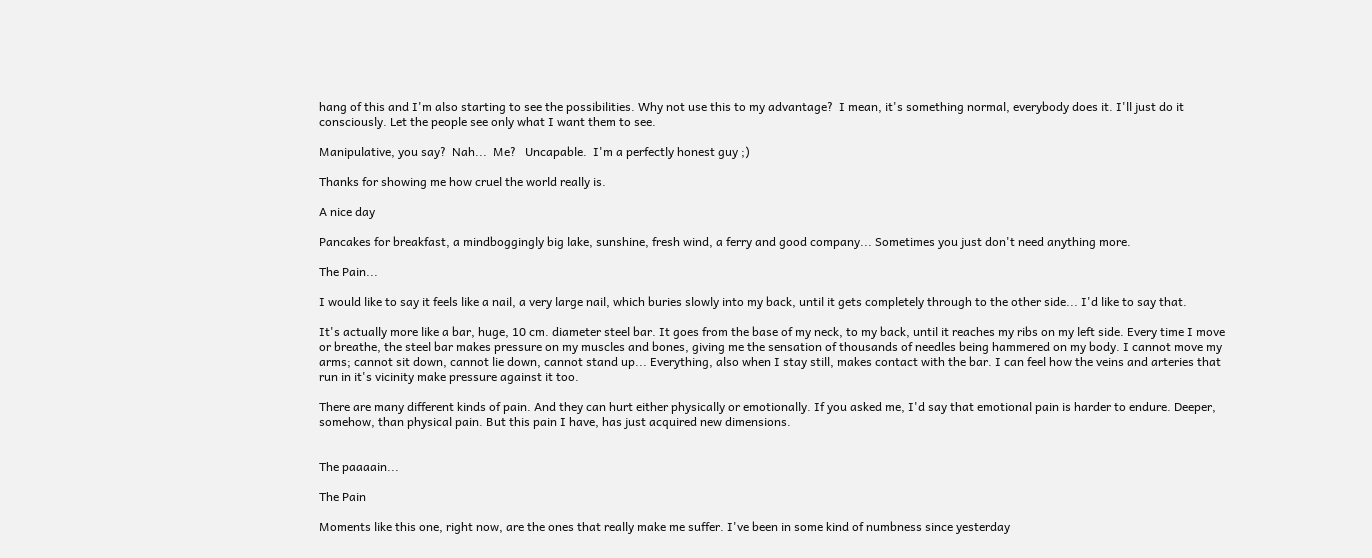hang of this and I'm also starting to see the possibilities. Why not use this to my advantage?  I mean, it's something normal, everybody does it. I'll just do it consciously. Let the people see only what I want them to see.

Manipulative, you say?  Nah...  Me?   Uncapable.  I'm a perfectly honest guy ;)

Thanks for showing me how cruel the world really is.

A nice day

Pancakes for breakfast, a mindboggingly big lake, sunshine, fresh wind, a ferry and good company... Sometimes you just don't need anything more.

The Pain...

I would like to say it feels like a nail, a very large nail, which buries slowly into my back, until it gets completely through to the other side... I'd like to say that.

It's actually more like a bar, huge, 10 cm. diameter steel bar. It goes from the base of my neck, to my back, until it reaches my ribs on my left side. Every time I move or breathe, the steel bar makes pressure on my muscles and bones, giving me the sensation of thousands of needles being hammered on my body. I cannot move my arms; cannot sit down, cannot lie down, cannot stand up... Everything, also when I stay still, makes contact with the bar. I can feel how the veins and arteries that run in it's vicinity make pressure against it too.

There are many different kinds of pain. And they can hurt either physically or emotionally. If you asked me, I'd say that emotional pain is harder to endure. Deeper, somehow, than physical pain. But this pain I have, has just acquired new dimensions.


The paaaain...

The Pain

Moments like this one, right now, are the ones that really make me suffer. I've been in some kind of numbness since yesterday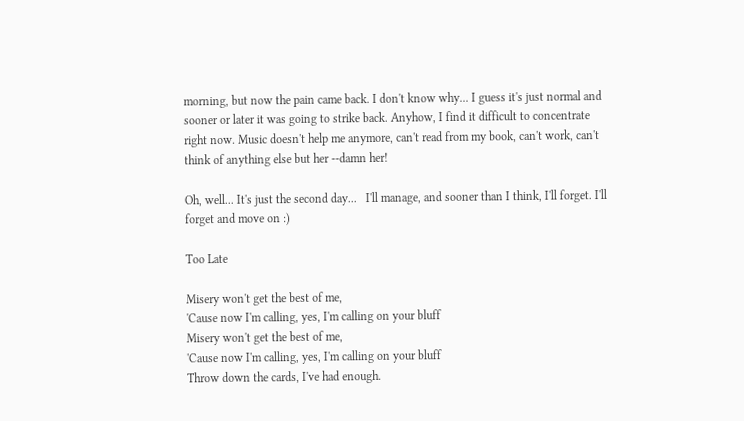morning, but now the pain came back. I don't know why... I guess it's just normal and sooner or later it was going to strike back. Anyhow, I find it difficult to concentrate right now. Music doesn't help me anymore, can't read from my book, can't work, can't think of anything else but her --damn her!

Oh, well... It's just the second day...   I'll manage, and sooner than I think, I'll forget. I'll forget and move on :)

Too Late

Misery won't get the best of me,
'Cause now I'm calling, yes, I'm calling on your bluff
Misery won't get the best of me,
'Cause now I'm calling, yes, I'm calling on your bluff
Throw down the cards, I've had enough.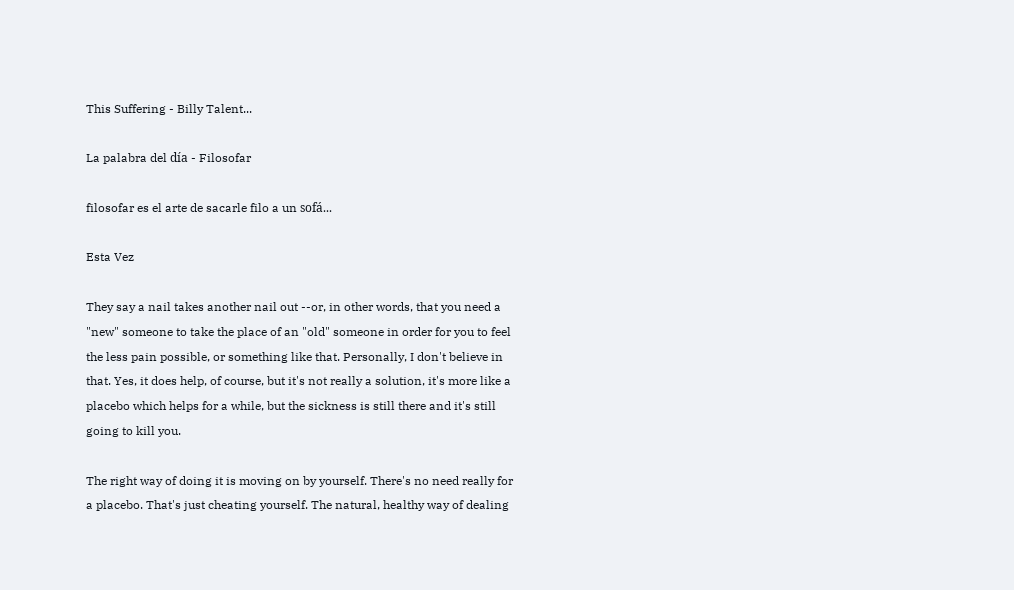This Suffering - Billy Talent...

La palabra del día - Filosofar

filosofar es el arte de sacarle filo a un sofá...

Esta Vez

They say a nail takes another nail out --or, in other words, that you need a "new" someone to take the place of an "old" someone in order for you to feel the less pain possible, or something like that. Personally, I don't believe in that. Yes, it does help, of course, but it's not really a solution, it's more like a placebo which helps for a while, but the sickness is still there and it's still going to kill you.

The right way of doing it is moving on by yourself. There's no need really for a placebo. That's just cheating yourself. The natural, healthy way of dealing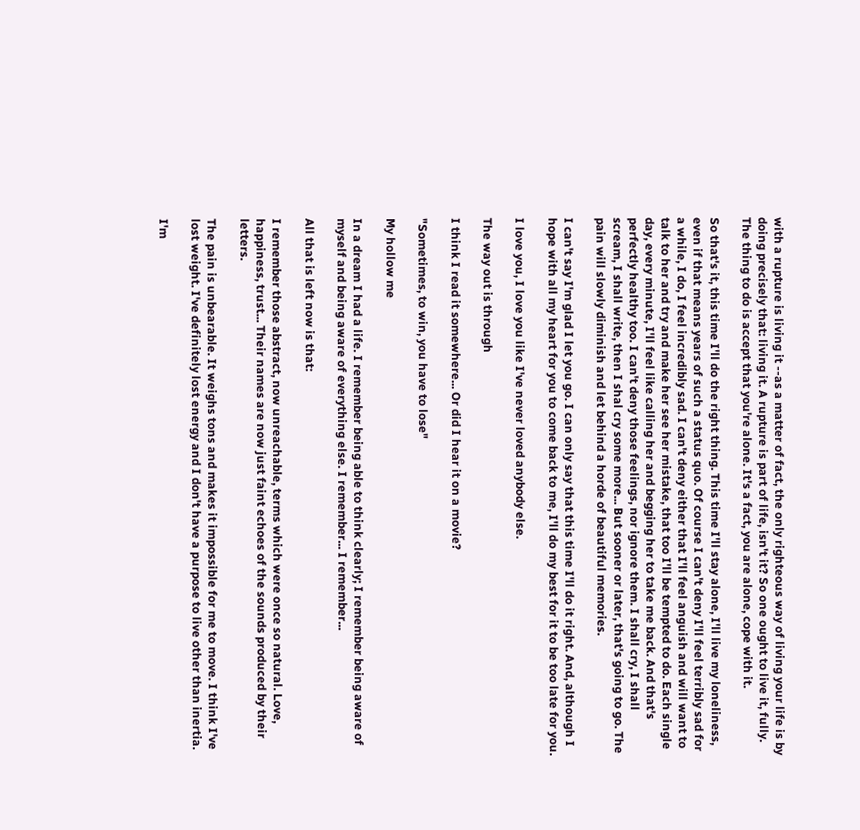with a rupture is living it --as a matter of fact, the only righteous way of living your life is by doing precisely that: living it. A rupture is part of life, isn't it? So one ought to live it, fully. The thing to do is accept that you're alone. It's a fact, you are alone, cope with it.

So that's it, this time I'll do the right thing. This time I'll stay alone, I'll live my loneliness, even if that means years of such a status quo. Of course I can't deny I'll feel terribly sad for a while, I do, I feel incredibly sad. I can't deny either that I'll feel anguish and will want to talk to her and try and make her see her mistake, that too I'll be tempted to do. Each single day, every minute, I'll feel like calling her and begging her to take me back. And that's perfectly healthy too. I can't deny those feelings, nor ignore them. I shall cry, I shall scream, I shall write, then I shal cry some more... But sooner or later, that's going to go. The pain will slowly diminish and let behind a horde of beautiful memories.

I can't say I'm glad I let you go. I can only say that this time I'll do it right. And, although I hope with all my heart for you to come back to me, I'll do my best for it to be too late for you.

I love you, I love you like I've never loved anybody else.

The way out is through

I think I read it somewhere... Or did I hear it on a movie?

"Sometimes, to win, you have to lose"

My hollow me

In a dream I had a life. I remember being able to think clearly; I remember being aware of myself and being aware of everything else. I remember... I remember...

All that is left now is that:

I remember those abstract, now unreachable, terms which were once so natural. Love, happiness, trust... Their names are now just faint echoes of the sounds produced by their letters.

The pain is unbearable. It weighs tons and makes it impossible for me to move. I think I've lost weight. I've definitely lost energy and I don't have a purpose to live other than inertia.

I'm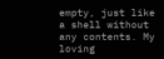empty, just like a shell without any contents. My loving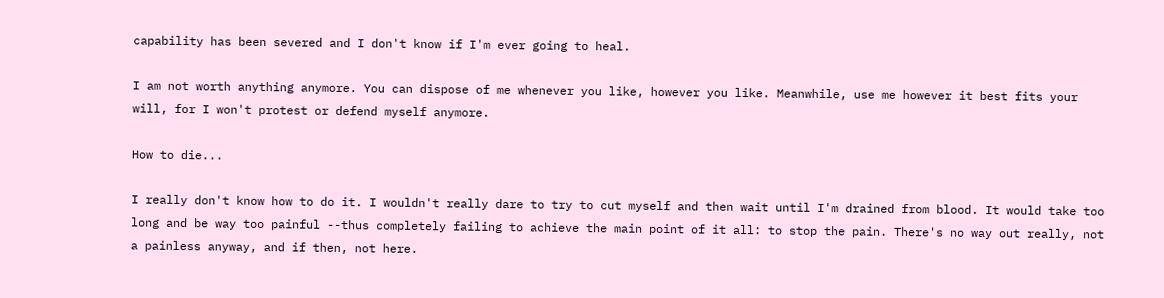capability has been severed and I don't know if I'm ever going to heal.

I am not worth anything anymore. You can dispose of me whenever you like, however you like. Meanwhile, use me however it best fits your will, for I won't protest or defend myself anymore.

How to die...

I really don't know how to do it. I wouldn't really dare to try to cut myself and then wait until I'm drained from blood. It would take too long and be way too painful --thus completely failing to achieve the main point of it all: to stop the pain. There's no way out really, not a painless anyway, and if then, not here.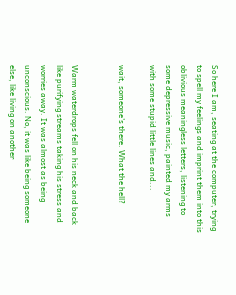So here I am, seating at the computer, trying to spell my feelings and imprint them into this oblivious meaningless letters, listening to some depressive music, painted my arms with some stupid little lines and...

wait, someone's there. What the hell?


Warm waterdrops fell on his neck and back like purifying streams taking his stress and worries away. It was almost as being unconscious. No, it was like being someone else, like living on another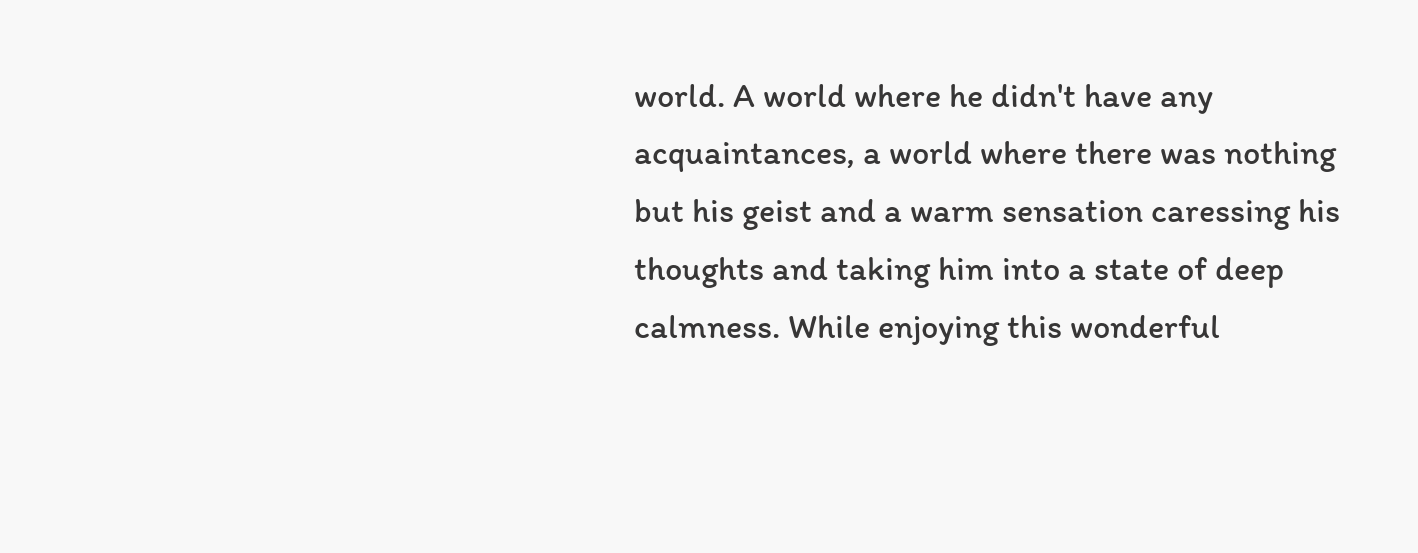world. A world where he didn't have any acquaintances, a world where there was nothing but his geist and a warm sensation caressing his thoughts and taking him into a state of deep calmness. While enjoying this wonderful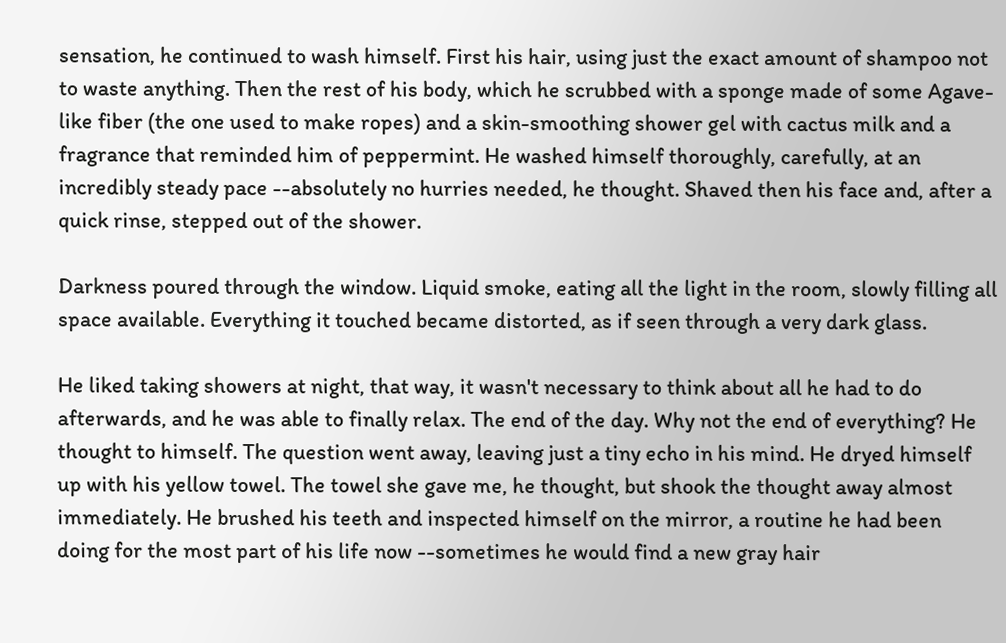sensation, he continued to wash himself. First his hair, using just the exact amount of shampoo not to waste anything. Then the rest of his body, which he scrubbed with a sponge made of some Agave-like fiber (the one used to make ropes) and a skin-smoothing shower gel with cactus milk and a fragrance that reminded him of peppermint. He washed himself thoroughly, carefully, at an incredibly steady pace --absolutely no hurries needed, he thought. Shaved then his face and, after a quick rinse, stepped out of the shower.

Darkness poured through the window. Liquid smoke, eating all the light in the room, slowly filling all space available. Everything it touched became distorted, as if seen through a very dark glass.

He liked taking showers at night, that way, it wasn't necessary to think about all he had to do afterwards, and he was able to finally relax. The end of the day. Why not the end of everything? He thought to himself. The question went away, leaving just a tiny echo in his mind. He dryed himself up with his yellow towel. The towel she gave me, he thought, but shook the thought away almost immediately. He brushed his teeth and inspected himself on the mirror, a routine he had been doing for the most part of his life now --sometimes he would find a new gray hair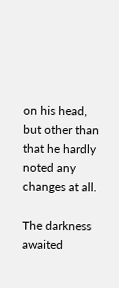on his head, but other than that he hardly noted any changes at all.

The darkness awaited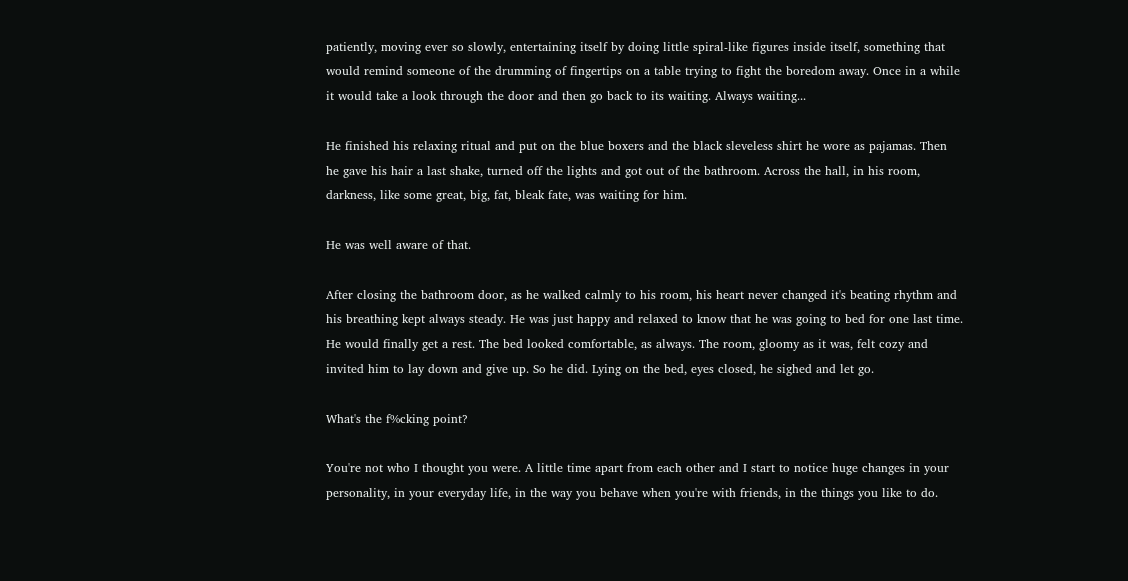patiently, moving ever so slowly, entertaining itself by doing little spiral-like figures inside itself, something that would remind someone of the drumming of fingertips on a table trying to fight the boredom away. Once in a while it would take a look through the door and then go back to its waiting. Always waiting...

He finished his relaxing ritual and put on the blue boxers and the black sleveless shirt he wore as pajamas. Then he gave his hair a last shake, turned off the lights and got out of the bathroom. Across the hall, in his room, darkness, like some great, big, fat, bleak fate, was waiting for him.

He was well aware of that.

After closing the bathroom door, as he walked calmly to his room, his heart never changed it's beating rhythm and his breathing kept always steady. He was just happy and relaxed to know that he was going to bed for one last time. He would finally get a rest. The bed looked comfortable, as always. The room, gloomy as it was, felt cozy and invited him to lay down and give up. So he did. Lying on the bed, eyes closed, he sighed and let go.

What's the f%cking point?

You're not who I thought you were. A little time apart from each other and I start to notice huge changes in your personality, in your everyday life, in the way you behave when you're with friends, in the things you like to do.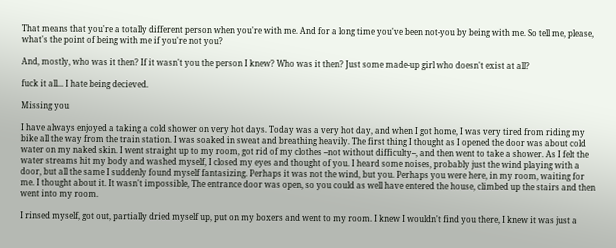That means that you're a totally different person when you're with me. And for a long time you've been not-you by being with me. So tell me, please, what's the point of being with me if you're not you?

And, mostly, who was it then? If it wasn't you the person I knew? Who was it then? Just some made-up girl who doesn't exist at all?

fuck it all... I hate being decieved.

Missing you

I have always enjoyed a taking a cold shower on very hot days. Today was a very hot day, and when I got home, I was very tired from riding my bike all the way from the train station. I was soaked in sweat and breathing heavily. The first thing I thought as I opened the door was about cold water on my naked skin. I went straight up to my room, got rid of my clothes --not without difficulty--, and then went to take a shower. As I felt the water streams hit my body and washed myself, I closed my eyes and thought of you. I heard some noises, probably just the wind playing with a door, but all the same I suddenly found myself fantasizing. Perhaps it was not the wind, but you. Perhaps you were here, in my room, waiting for me. I thought about it. It wasn't impossible, The entrance door was open, so you could as well have entered the house, climbed up the stairs and then went into my room.

I rinsed myself, got out, partially dried myself up, put on my boxers and went to my room. I knew I wouldn't find you there, I knew it was just a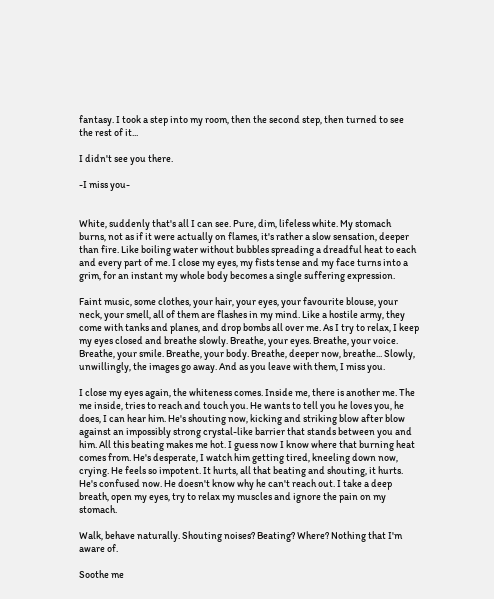fantasy. I took a step into my room, then the second step, then turned to see the rest of it...

I didn't see you there.

-I miss you-


White, suddenly that's all I can see. Pure, dim, lifeless white. My stomach burns, not as if it were actually on flames, it's rather a slow sensation, deeper than fire. Like boiling water without bubbles spreading a dreadful heat to each and every part of me. I close my eyes, my fists tense and my face turns into a grim, for an instant my whole body becomes a single suffering expression.

Faint music, some clothes, your hair, your eyes, your favourite blouse, your neck, your smell, all of them are flashes in my mind. Like a hostile army, they come with tanks and planes, and drop bombs all over me. As I try to relax, I keep my eyes closed and breathe slowly. Breathe, your eyes. Breathe, your voice. Breathe, your smile. Breathe, your body. Breathe, deeper now, breathe... Slowly, unwillingly, the images go away. And as you leave with them, I miss you.

I close my eyes again, the whiteness comes. Inside me, there is another me. The me inside, tries to reach and touch you. He wants to tell you he loves you, he does, I can hear him. He's shouting now, kicking and striking blow after blow against an impossibly strong crystal-like barrier that stands between you and him. All this beating makes me hot. I guess now I know where that burning heat comes from. He's desperate, I watch him getting tired, kneeling down now, crying. He feels so impotent. It hurts, all that beating and shouting, it hurts. He's confused now. He doesn't know why he can't reach out. I take a deep breath, open my eyes, try to relax my muscles and ignore the pain on my stomach.

Walk, behave naturally. Shouting noises? Beating? Where? Nothing that I'm aware of.

Soothe me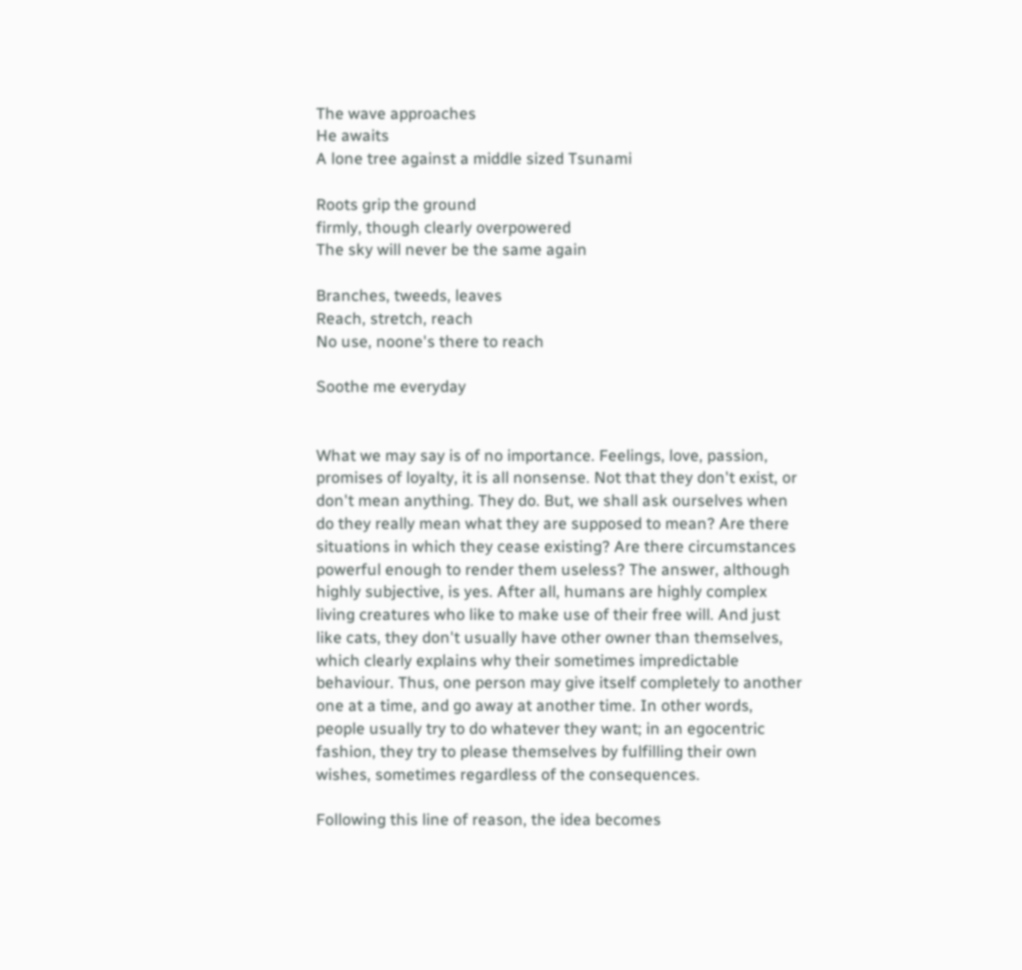The wave approaches
He awaits
A lone tree against a middle sized Tsunami

Roots grip the ground
firmly, though clearly overpowered
The sky will never be the same again

Branches, tweeds, leaves
Reach, stretch, reach
No use, noone's there to reach

Soothe me everyday


What we may say is of no importance. Feelings, love, passion, promises of loyalty, it is all nonsense. Not that they don't exist, or don't mean anything. They do. But, we shall ask ourselves when do they really mean what they are supposed to mean? Are there situations in which they cease existing? Are there circumstances powerful enough to render them useless? The answer, although highly subjective, is yes. After all, humans are highly complex living creatures who like to make use of their free will. And just like cats, they don't usually have other owner than themselves, which clearly explains why their sometimes impredictable behaviour. Thus, one person may give itself completely to another one at a time, and go away at another time. In other words, people usually try to do whatever they want; in an egocentric fashion, they try to please themselves by fulfilling their own wishes, sometimes regardless of the consequences.

Following this line of reason, the idea becomes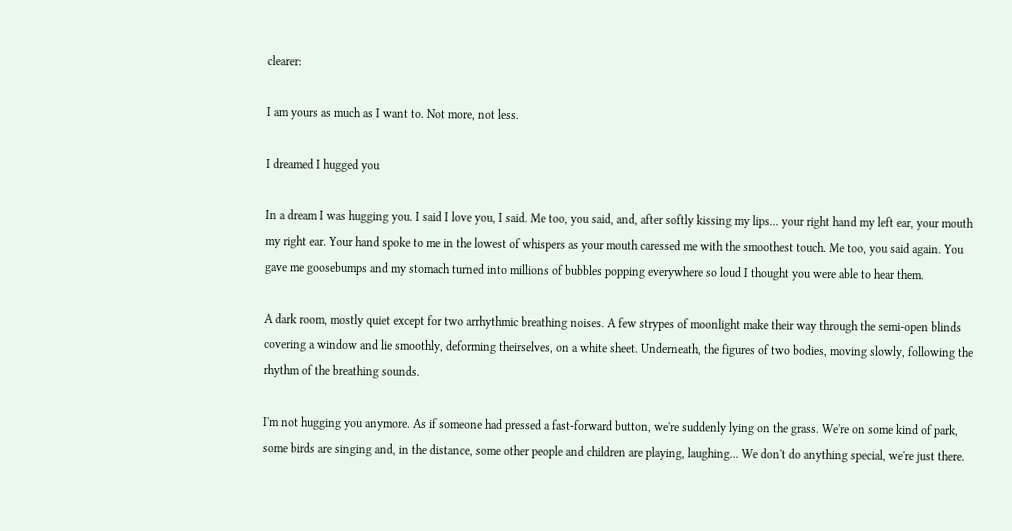clearer:

I am yours as much as I want to. Not more, not less.

I dreamed I hugged you

In a dream I was hugging you. I said I love you, I said. Me too, you said, and, after softly kissing my lips... your right hand my left ear, your mouth my right ear. Your hand spoke to me in the lowest of whispers as your mouth caressed me with the smoothest touch. Me too, you said again. You gave me goosebumps and my stomach turned into millions of bubbles popping everywhere so loud I thought you were able to hear them.

A dark room, mostly quiet except for two arrhythmic breathing noises. A few strypes of moonlight make their way through the semi-open blinds covering a window and lie smoothly, deforming theirselves, on a white sheet. Underneath, the figures of two bodies, moving slowly, following the rhythm of the breathing sounds.

I'm not hugging you anymore. As if someone had pressed a fast-forward button, we're suddenly lying on the grass. We're on some kind of park, some birds are singing and, in the distance, some other people and children are playing, laughing... We don't do anything special, we're just there.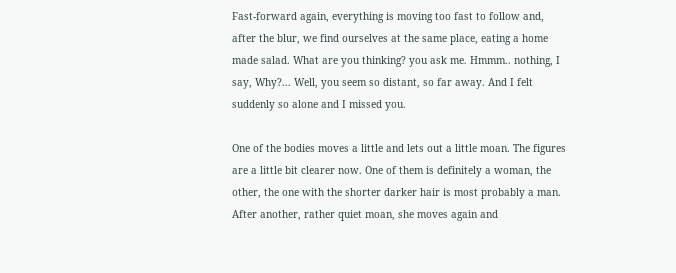Fast-forward again, everything is moving too fast to follow and, after the blur, we find ourselves at the same place, eating a home made salad. What are you thinking? you ask me. Hmmm.. nothing, I say, Why?... Well, you seem so distant, so far away. And I felt suddenly so alone and I missed you.

One of the bodies moves a little and lets out a little moan. The figures are a little bit clearer now. One of them is definitely a woman, the other, the one with the shorter darker hair is most probably a man. After another, rather quiet moan, she moves again and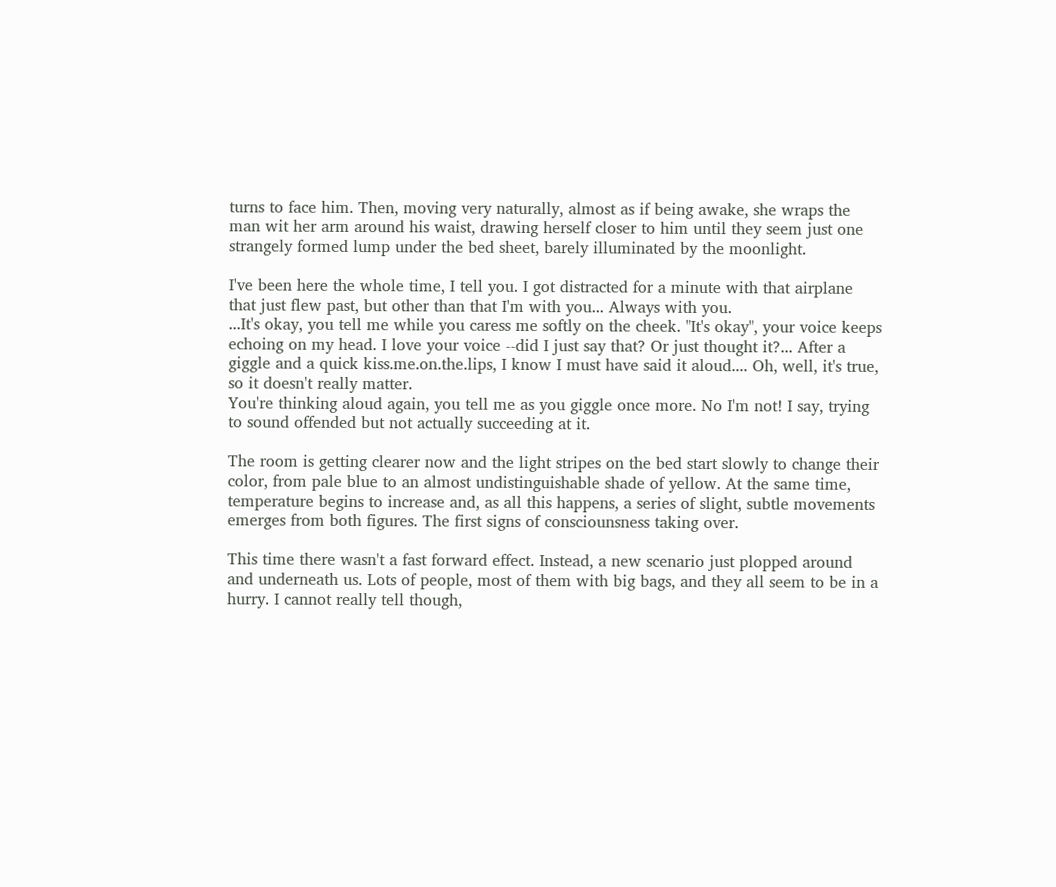turns to face him. Then, moving very naturally, almost as if being awake, she wraps the man wit her arm around his waist, drawing herself closer to him until they seem just one strangely formed lump under the bed sheet, barely illuminated by the moonlight.

I've been here the whole time, I tell you. I got distracted for a minute with that airplane that just flew past, but other than that I'm with you... Always with you.
...It's okay, you tell me while you caress me softly on the cheek. "It's okay", your voice keeps echoing on my head. I love your voice --did I just say that? Or just thought it?... After a giggle and a quick kiss.me.on.the.lips, I know I must have said it aloud.... Oh, well, it's true, so it doesn't really matter.
You're thinking aloud again, you tell me as you giggle once more. No I'm not! I say, trying to sound offended but not actually succeeding at it.

The room is getting clearer now and the light stripes on the bed start slowly to change their color, from pale blue to an almost undistinguishable shade of yellow. At the same time, temperature begins to increase and, as all this happens, a series of slight, subtle movements emerges from both figures. The first signs of consciounsness taking over.

This time there wasn't a fast forward effect. Instead, a new scenario just plopped around and underneath us. Lots of people, most of them with big bags, and they all seem to be in a hurry. I cannot really tell though,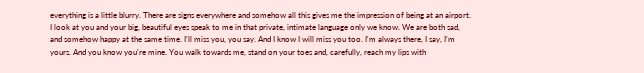everything is a little blurry. There are signs everywhere and somehow all this gives me the impression of being at an airport. I look at you and your big, beautiful eyes speak to me in that private, intimate language only we know. We are both sad, and somehow happy at the same time. I'll miss you, you say. And I know I will miss you too. I'm always there, I say, I'm yours. And you know you're mine. You walk towards me, stand on your toes and, carefully, reach my lips with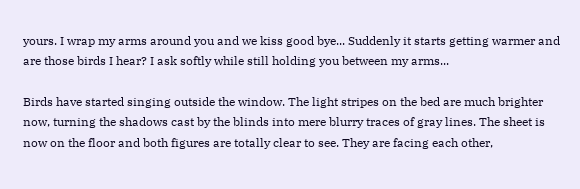yours. I wrap my arms around you and we kiss good bye... Suddenly it starts getting warmer and are those birds I hear? I ask softly while still holding you between my arms...

Birds have started singing outside the window. The light stripes on the bed are much brighter now, turning the shadows cast by the blinds into mere blurry traces of gray lines. The sheet is now on the floor and both figures are totally clear to see. They are facing each other,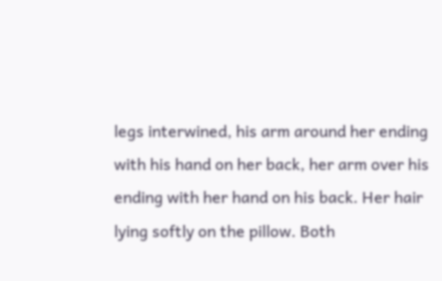legs interwined, his arm around her ending with his hand on her back, her arm over his ending with her hand on his back. Her hair lying softly on the pillow. Both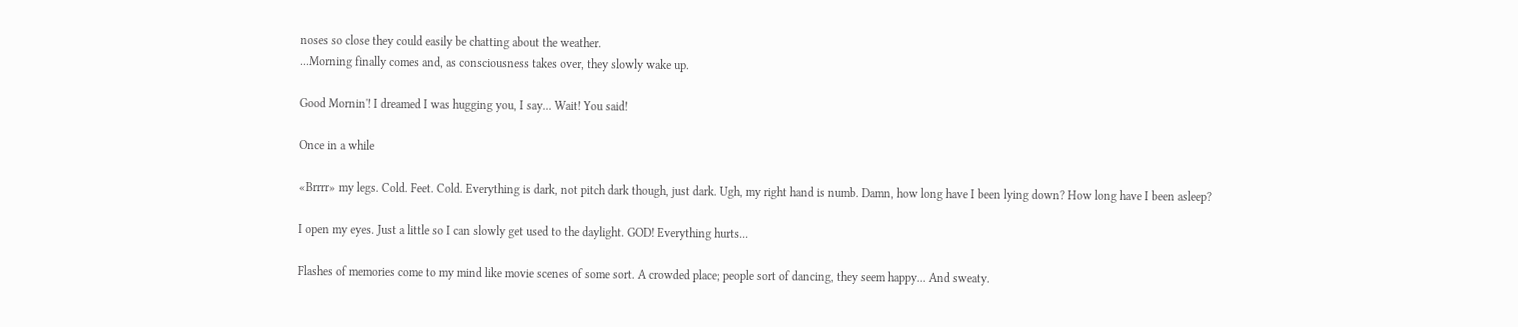noses so close they could easily be chatting about the weather.
...Morning finally comes and, as consciousness takes over, they slowly wake up.

Good Mornin'! I dreamed I was hugging you, I say... Wait! You said!

Once in a while

«Brrrr» my legs. Cold. Feet. Cold. Everything is dark, not pitch dark though, just dark. Ugh, my right hand is numb. Damn, how long have I been lying down? How long have I been asleep?

I open my eyes. Just a little so I can slowly get used to the daylight. GOD! Everything hurts...

Flashes of memories come to my mind like movie scenes of some sort. A crowded place; people sort of dancing, they seem happy... And sweaty.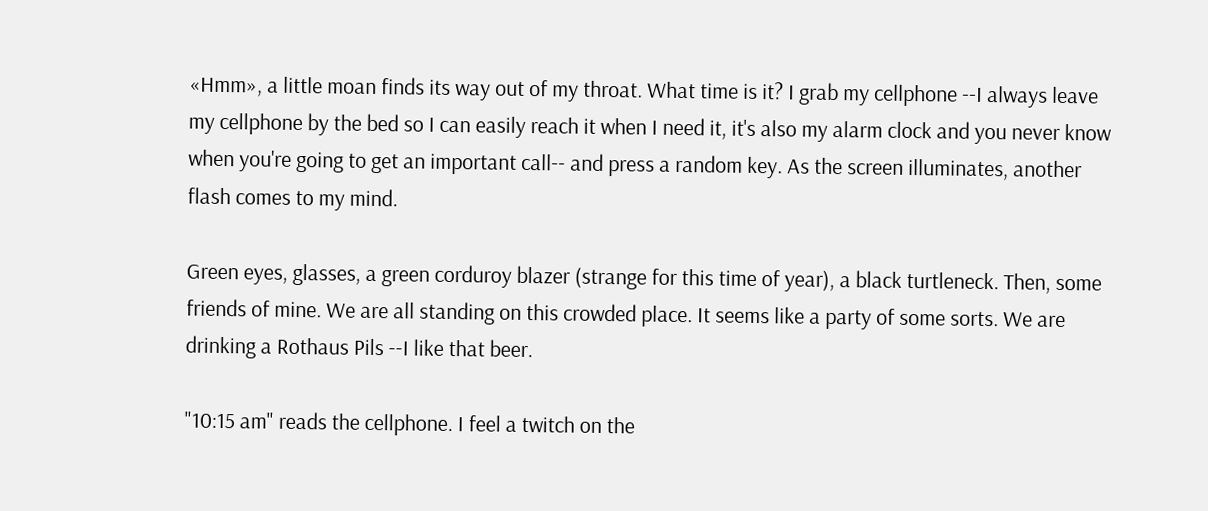«Hmm», a little moan finds its way out of my throat. What time is it? I grab my cellphone --I always leave my cellphone by the bed so I can easily reach it when I need it, it's also my alarm clock and you never know when you're going to get an important call-- and press a random key. As the screen illuminates, another flash comes to my mind.

Green eyes, glasses, a green corduroy blazer (strange for this time of year), a black turtleneck. Then, some friends of mine. We are all standing on this crowded place. It seems like a party of some sorts. We are drinking a Rothaus Pils --I like that beer.

"10:15 am" reads the cellphone. I feel a twitch on the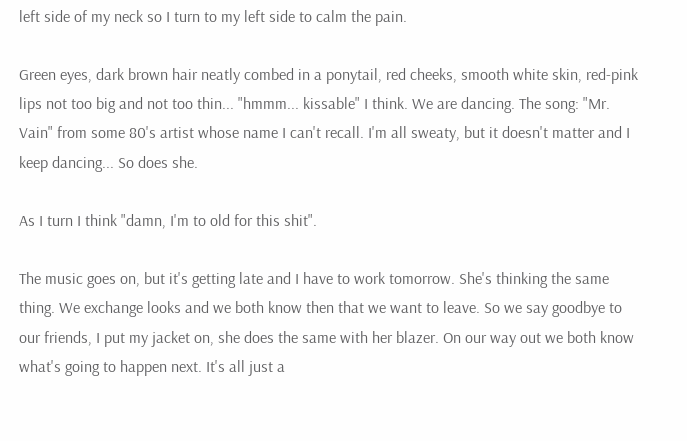left side of my neck so I turn to my left side to calm the pain.

Green eyes, dark brown hair neatly combed in a ponytail, red cheeks, smooth white skin, red-pink lips not too big and not too thin... "hmmm... kissable" I think. We are dancing. The song: "Mr. Vain" from some 80's artist whose name I can't recall. I'm all sweaty, but it doesn't matter and I keep dancing... So does she.

As I turn I think "damn, I'm to old for this shit".

The music goes on, but it's getting late and I have to work tomorrow. She's thinking the same thing. We exchange looks and we both know then that we want to leave. So we say goodbye to our friends, I put my jacket on, she does the same with her blazer. On our way out we both know what's going to happen next. It's all just a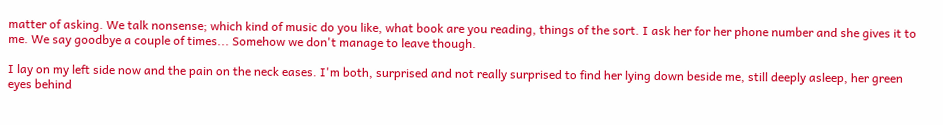matter of asking. We talk nonsense; which kind of music do you like, what book are you reading, things of the sort. I ask her for her phone number and she gives it to me. We say goodbye a couple of times... Somehow we don't manage to leave though.

I lay on my left side now and the pain on the neck eases. I'm both, surprised and not really surprised to find her lying down beside me, still deeply asleep, her green eyes behind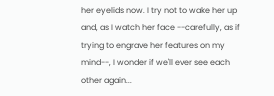her eyelids now. I try not to wake her up and, as I watch her face --carefully, as if trying to engrave her features on my mind--, I wonder if we'll ever see each other again...